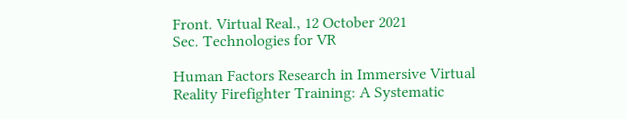Front. Virtual Real., 12 October 2021
Sec. Technologies for VR

Human Factors Research in Immersive Virtual Reality Firefighter Training: A Systematic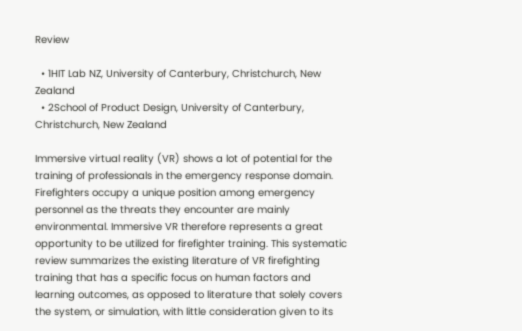Review

  • 1HIT Lab NZ, University of Canterbury, Christchurch, New Zealand
  • 2School of Product Design, University of Canterbury, Christchurch, New Zealand

Immersive virtual reality (VR) shows a lot of potential for the training of professionals in the emergency response domain. Firefighters occupy a unique position among emergency personnel as the threats they encounter are mainly environmental. Immersive VR therefore represents a great opportunity to be utilized for firefighter training. This systematic review summarizes the existing literature of VR firefighting training that has a specific focus on human factors and learning outcomes, as opposed to literature that solely covers the system, or simulation, with little consideration given to its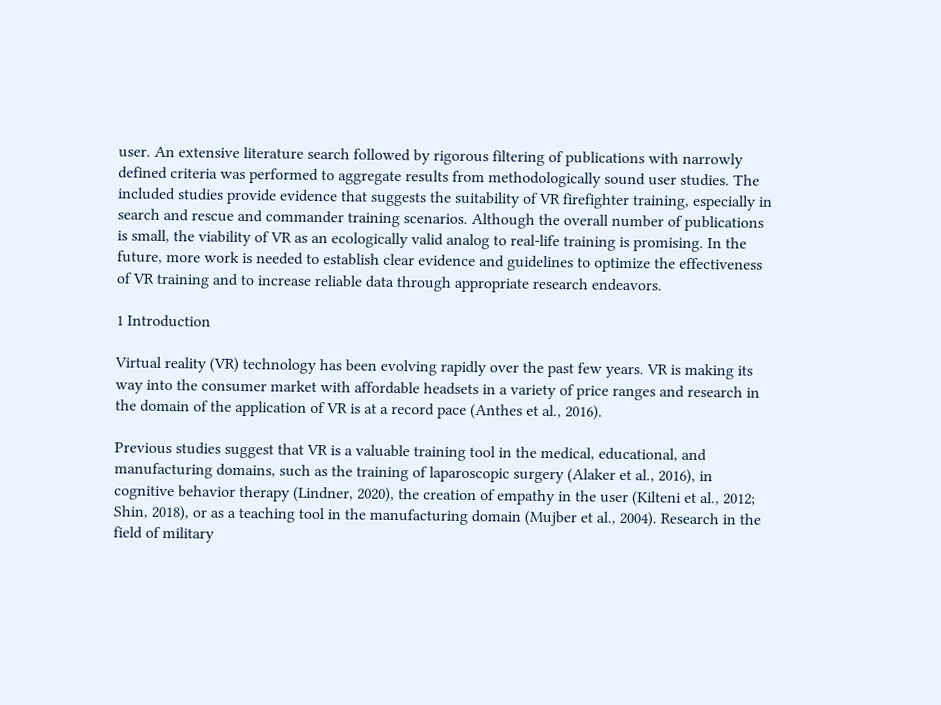user. An extensive literature search followed by rigorous filtering of publications with narrowly defined criteria was performed to aggregate results from methodologically sound user studies. The included studies provide evidence that suggests the suitability of VR firefighter training, especially in search and rescue and commander training scenarios. Although the overall number of publications is small, the viability of VR as an ecologically valid analog to real-life training is promising. In the future, more work is needed to establish clear evidence and guidelines to optimize the effectiveness of VR training and to increase reliable data through appropriate research endeavors.

1 Introduction

Virtual reality (VR) technology has been evolving rapidly over the past few years. VR is making its way into the consumer market with affordable headsets in a variety of price ranges and research in the domain of the application of VR is at a record pace (Anthes et al., 2016).

Previous studies suggest that VR is a valuable training tool in the medical, educational, and manufacturing domains, such as the training of laparoscopic surgery (Alaker et al., 2016), in cognitive behavior therapy (Lindner, 2020), the creation of empathy in the user (Kilteni et al., 2012; Shin, 2018), or as a teaching tool in the manufacturing domain (Mujber et al., 2004). Research in the field of military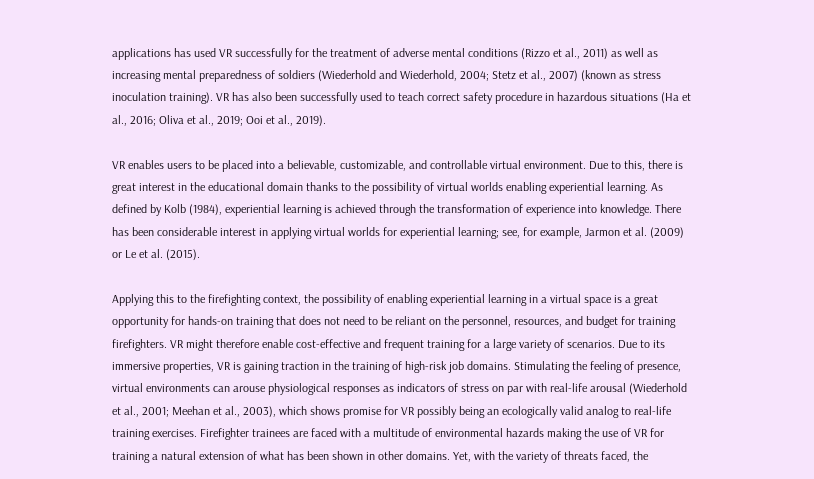applications has used VR successfully for the treatment of adverse mental conditions (Rizzo et al., 2011) as well as increasing mental preparedness of soldiers (Wiederhold and Wiederhold, 2004; Stetz et al., 2007) (known as stress inoculation training). VR has also been successfully used to teach correct safety procedure in hazardous situations (Ha et al., 2016; Oliva et al., 2019; Ooi et al., 2019).

VR enables users to be placed into a believable, customizable, and controllable virtual environment. Due to this, there is great interest in the educational domain thanks to the possibility of virtual worlds enabling experiential learning. As defined by Kolb (1984), experiential learning is achieved through the transformation of experience into knowledge. There has been considerable interest in applying virtual worlds for experiential learning; see, for example, Jarmon et al. (2009) or Le et al. (2015).

Applying this to the firefighting context, the possibility of enabling experiential learning in a virtual space is a great opportunity for hands-on training that does not need to be reliant on the personnel, resources, and budget for training firefighters. VR might therefore enable cost-effective and frequent training for a large variety of scenarios. Due to its immersive properties, VR is gaining traction in the training of high-risk job domains. Stimulating the feeling of presence, virtual environments can arouse physiological responses as indicators of stress on par with real-life arousal (Wiederhold et al., 2001; Meehan et al., 2003), which shows promise for VR possibly being an ecologically valid analog to real-life training exercises. Firefighter trainees are faced with a multitude of environmental hazards making the use of VR for training a natural extension of what has been shown in other domains. Yet, with the variety of threats faced, the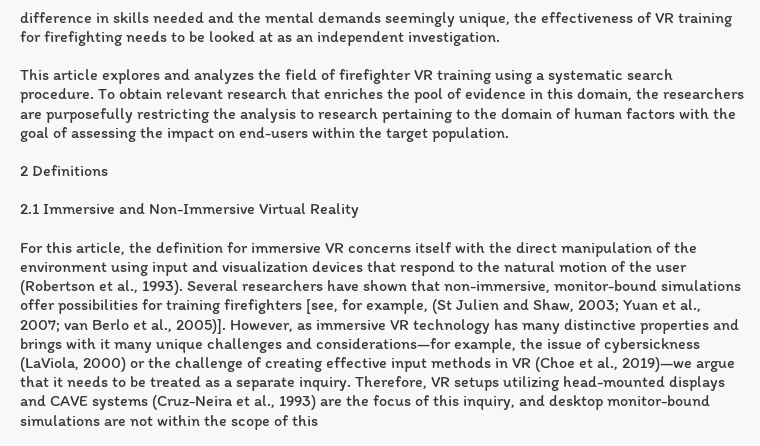difference in skills needed and the mental demands seemingly unique, the effectiveness of VR training for firefighting needs to be looked at as an independent investigation.

This article explores and analyzes the field of firefighter VR training using a systematic search procedure. To obtain relevant research that enriches the pool of evidence in this domain, the researchers are purposefully restricting the analysis to research pertaining to the domain of human factors with the goal of assessing the impact on end-users within the target population.

2 Definitions

2.1 Immersive and Non-Immersive Virtual Reality

For this article, the definition for immersive VR concerns itself with the direct manipulation of the environment using input and visualization devices that respond to the natural motion of the user (Robertson et al., 1993). Several researchers have shown that non-immersive, monitor-bound simulations offer possibilities for training firefighters [see, for example, (St Julien and Shaw, 2003; Yuan et al., 2007; van Berlo et al., 2005)]. However, as immersive VR technology has many distinctive properties and brings with it many unique challenges and considerations—for example, the issue of cybersickness (LaViola, 2000) or the challenge of creating effective input methods in VR (Choe et al., 2019)—we argue that it needs to be treated as a separate inquiry. Therefore, VR setups utilizing head-mounted displays and CAVE systems (Cruz-Neira et al., 1993) are the focus of this inquiry, and desktop monitor-bound simulations are not within the scope of this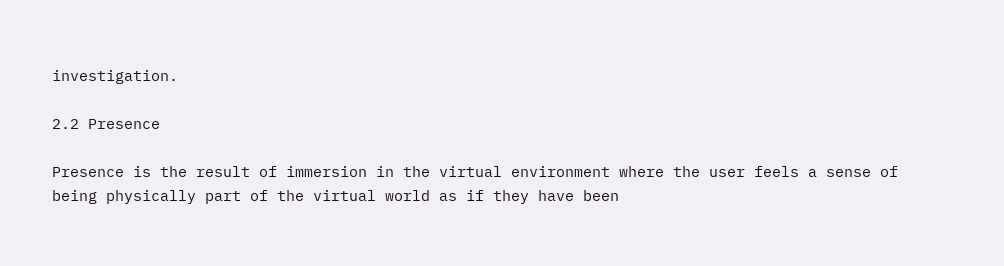investigation.

2.2 Presence

Presence is the result of immersion in the virtual environment where the user feels a sense of being physically part of the virtual world as if they have been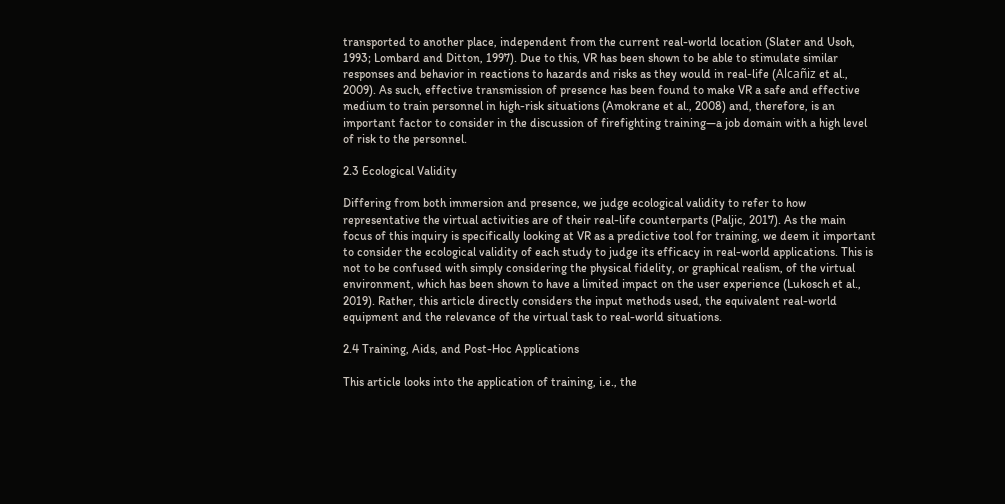transported to another place, independent from the current real-world location (Slater and Usoh, 1993; Lombard and Ditton, 1997). Due to this, VR has been shown to be able to stimulate similar responses and behavior in reactions to hazards and risks as they would in real-life (Alcañiz et al., 2009). As such, effective transmission of presence has been found to make VR a safe and effective medium to train personnel in high-risk situations (Amokrane et al., 2008) and, therefore, is an important factor to consider in the discussion of firefighting training—a job domain with a high level of risk to the personnel.

2.3 Ecological Validity

Differing from both immersion and presence, we judge ecological validity to refer to how representative the virtual activities are of their real-life counterparts (Paljic, 2017). As the main focus of this inquiry is specifically looking at VR as a predictive tool for training, we deem it important to consider the ecological validity of each study to judge its efficacy in real-world applications. This is not to be confused with simply considering the physical fidelity, or graphical realism, of the virtual environment, which has been shown to have a limited impact on the user experience (Lukosch et al., 2019). Rather, this article directly considers the input methods used, the equivalent real-world equipment and the relevance of the virtual task to real-world situations.

2.4 Training, Aids, and Post-Hoc Applications

This article looks into the application of training, i.e., the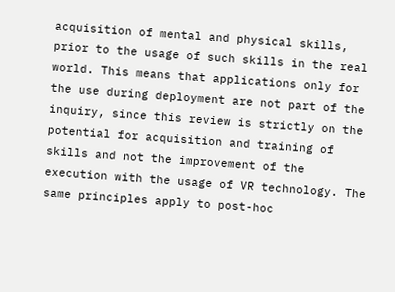acquisition of mental and physical skills, prior to the usage of such skills in the real world. This means that applications only for the use during deployment are not part of the inquiry, since this review is strictly on the potential for acquisition and training of skills and not the improvement of the execution with the usage of VR technology. The same principles apply to post-hoc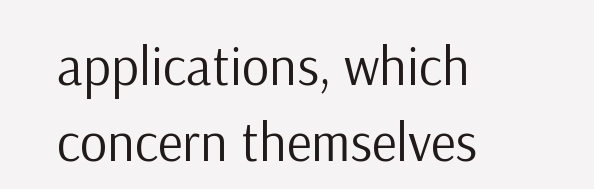applications, which concern themselves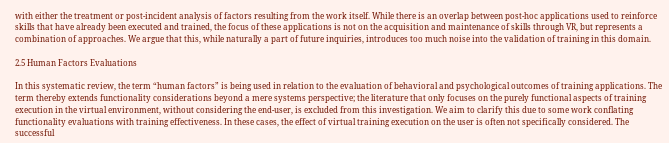with either the treatment or post-incident analysis of factors resulting from the work itself. While there is an overlap between post-hoc applications used to reinforce skills that have already been executed and trained, the focus of these applications is not on the acquisition and maintenance of skills through VR, but represents a combination of approaches. We argue that this, while naturally a part of future inquiries, introduces too much noise into the validation of training in this domain.

2.5 Human Factors Evaluations

In this systematic review, the term “human factors” is being used in relation to the evaluation of behavioral and psychological outcomes of training applications. The term thereby extends functionality considerations beyond a mere systems perspective; the literature that only focuses on the purely functional aspects of training execution in the virtual environment, without considering the end-user, is excluded from this investigation. We aim to clarify this due to some work conflating functionality evaluations with training effectiveness. In these cases, the effect of virtual training execution on the user is often not specifically considered. The successful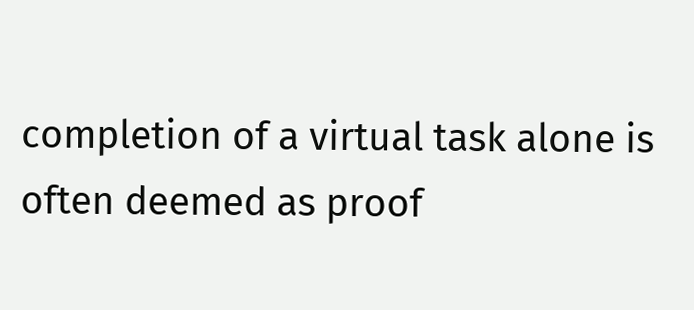completion of a virtual task alone is often deemed as proof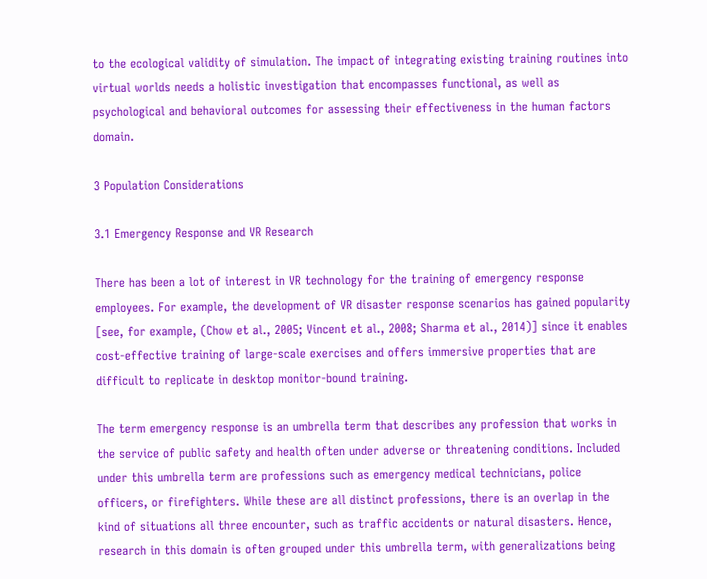to the ecological validity of simulation. The impact of integrating existing training routines into virtual worlds needs a holistic investigation that encompasses functional, as well as psychological and behavioral outcomes for assessing their effectiveness in the human factors domain.

3 Population Considerations

3.1 Emergency Response and VR Research

There has been a lot of interest in VR technology for the training of emergency response employees. For example, the development of VR disaster response scenarios has gained popularity [see, for example, (Chow et al., 2005; Vincent et al., 2008; Sharma et al., 2014)] since it enables cost-effective training of large-scale exercises and offers immersive properties that are difficult to replicate in desktop monitor-bound training.

The term emergency response is an umbrella term that describes any profession that works in the service of public safety and health often under adverse or threatening conditions. Included under this umbrella term are professions such as emergency medical technicians, police officers, or firefighters. While these are all distinct professions, there is an overlap in the kind of situations all three encounter, such as traffic accidents or natural disasters. Hence, research in this domain is often grouped under this umbrella term, with generalizations being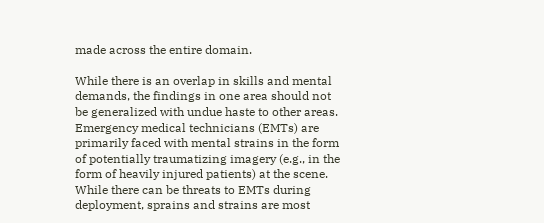made across the entire domain.

While there is an overlap in skills and mental demands, the findings in one area should not be generalized with undue haste to other areas. Emergency medical technicians (EMTs) are primarily faced with mental strains in the form of potentially traumatizing imagery (e.g., in the form of heavily injured patients) at the scene. While there can be threats to EMTs during deployment, sprains and strains are most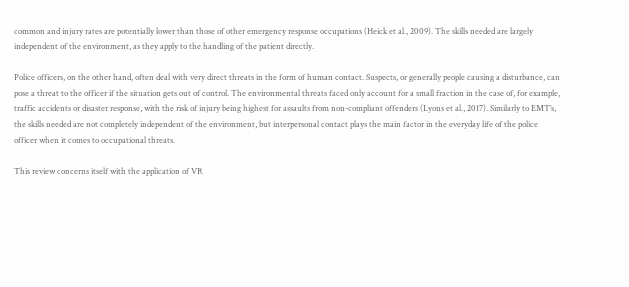common and injury rates are potentially lower than those of other emergency response occupations (Heick et al., 2009). The skills needed are largely independent of the environment, as they apply to the handling of the patient directly.

Police officers, on the other hand, often deal with very direct threats in the form of human contact. Suspects, or generally people causing a disturbance, can pose a threat to the officer if the situation gets out of control. The environmental threats faced only account for a small fraction in the case of, for example, traffic accidents or disaster response, with the risk of injury being highest for assaults from non-compliant offenders (Lyons et al., 2017). Similarly to EMT’s, the skills needed are not completely independent of the environment, but interpersonal contact plays the main factor in the everyday life of the police officer when it comes to occupational threats.

This review concerns itself with the application of VR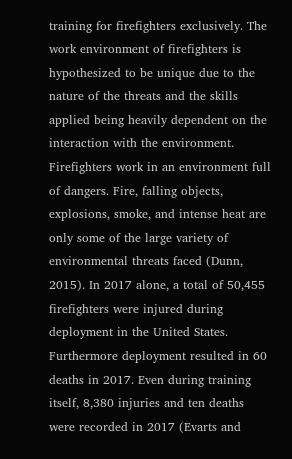training for firefighters exclusively. The work environment of firefighters is hypothesized to be unique due to the nature of the threats and the skills applied being heavily dependent on the interaction with the environment. Firefighters work in an environment full of dangers. Fire, falling objects, explosions, smoke, and intense heat are only some of the large variety of environmental threats faced (Dunn, 2015). In 2017 alone, a total of 50,455 firefighters were injured during deployment in the United States. Furthermore deployment resulted in 60 deaths in 2017. Even during training itself, 8,380 injuries and ten deaths were recorded in 2017 (Evarts and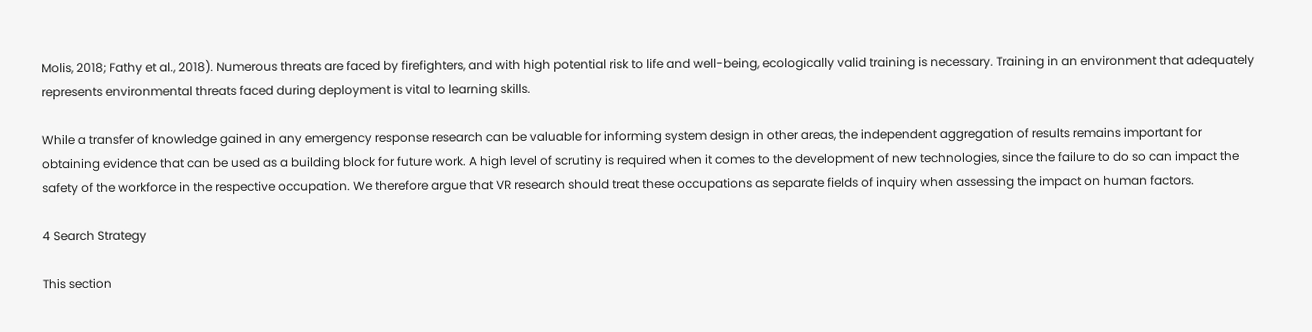Molis, 2018; Fathy et al., 2018). Numerous threats are faced by firefighters, and with high potential risk to life and well-being, ecologically valid training is necessary. Training in an environment that adequately represents environmental threats faced during deployment is vital to learning skills.

While a transfer of knowledge gained in any emergency response research can be valuable for informing system design in other areas, the independent aggregation of results remains important for obtaining evidence that can be used as a building block for future work. A high level of scrutiny is required when it comes to the development of new technologies, since the failure to do so can impact the safety of the workforce in the respective occupation. We therefore argue that VR research should treat these occupations as separate fields of inquiry when assessing the impact on human factors.

4 Search Strategy

This section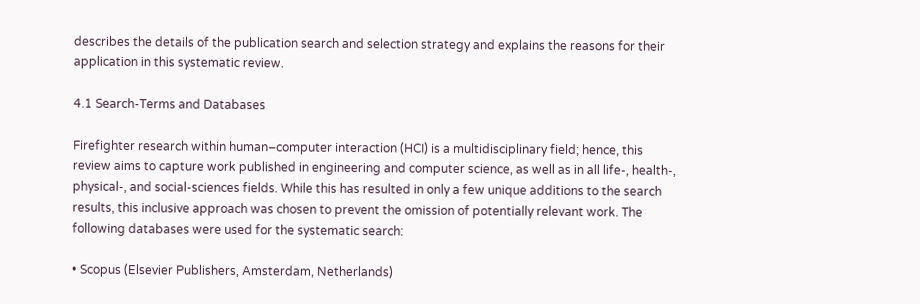describes the details of the publication search and selection strategy and explains the reasons for their application in this systematic review.

4.1 Search-Terms and Databases

Firefighter research within human–computer interaction (HCI) is a multidisciplinary field; hence, this review aims to capture work published in engineering and computer science, as well as in all life-, health-, physical-, and social-sciences fields. While this has resulted in only a few unique additions to the search results, this inclusive approach was chosen to prevent the omission of potentially relevant work. The following databases were used for the systematic search:

• Scopus (Elsevier Publishers, Amsterdam, Netherlands)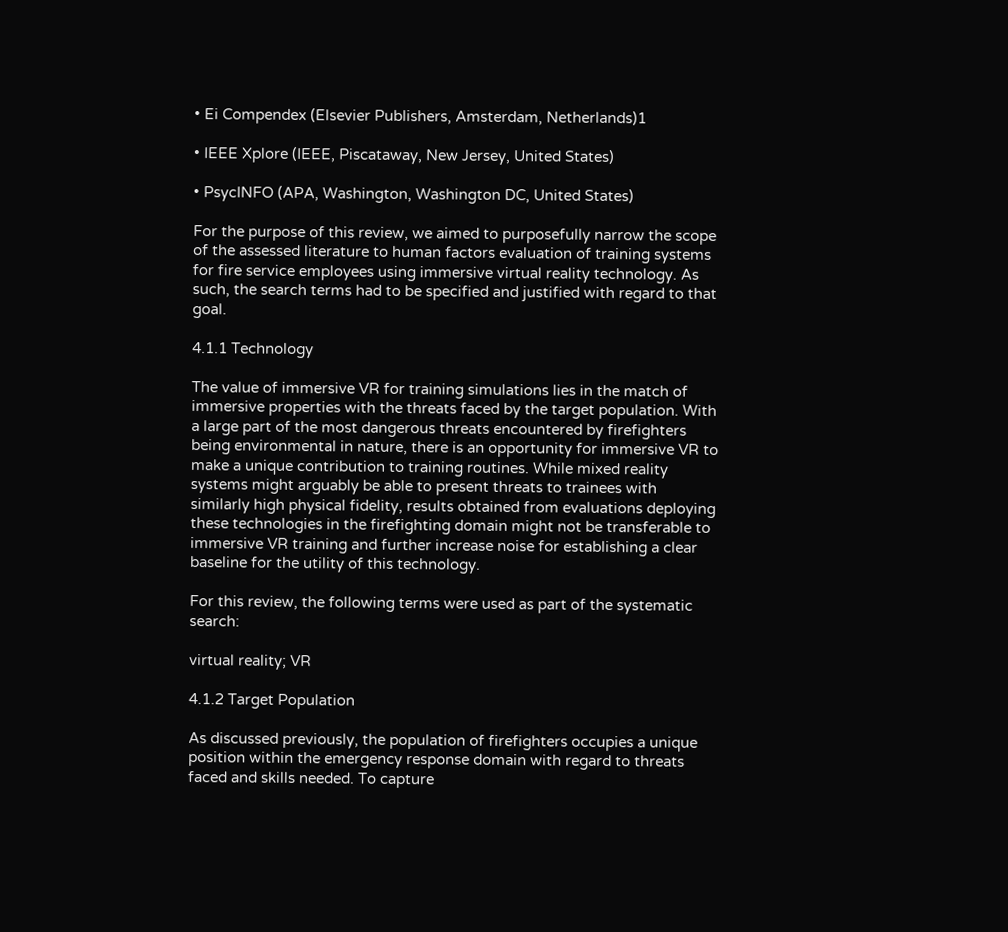• Ei Compendex (Elsevier Publishers, Amsterdam, Netherlands)1

• IEEE Xplore (IEEE, Piscataway, New Jersey, United States)

• PsycINFO (APA, Washington, Washington DC, United States)

For the purpose of this review, we aimed to purposefully narrow the scope of the assessed literature to human factors evaluation of training systems for fire service employees using immersive virtual reality technology. As such, the search terms had to be specified and justified with regard to that goal.

4.1.1 Technology

The value of immersive VR for training simulations lies in the match of immersive properties with the threats faced by the target population. With a large part of the most dangerous threats encountered by firefighters being environmental in nature, there is an opportunity for immersive VR to make a unique contribution to training routines. While mixed reality systems might arguably be able to present threats to trainees with similarly high physical fidelity, results obtained from evaluations deploying these technologies in the firefighting domain might not be transferable to immersive VR training and further increase noise for establishing a clear baseline for the utility of this technology.

For this review, the following terms were used as part of the systematic search:

virtual reality; VR

4.1.2 Target Population

As discussed previously, the population of firefighters occupies a unique position within the emergency response domain with regard to threats faced and skills needed. To capture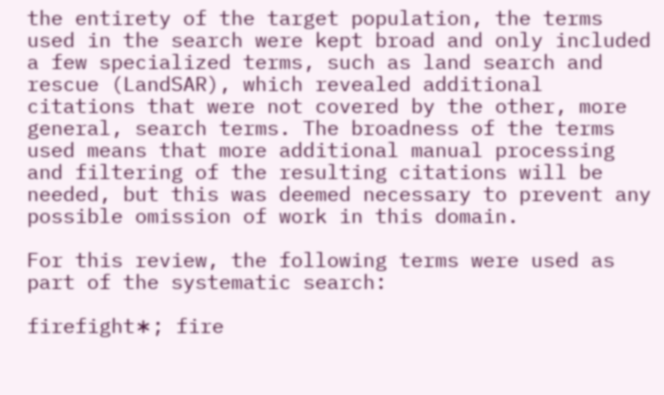the entirety of the target population, the terms used in the search were kept broad and only included a few specialized terms, such as land search and rescue (LandSAR), which revealed additional citations that were not covered by the other, more general, search terms. The broadness of the terms used means that more additional manual processing and filtering of the resulting citations will be needed, but this was deemed necessary to prevent any possible omission of work in this domain.

For this review, the following terms were used as part of the systematic search:

firefight∗; fire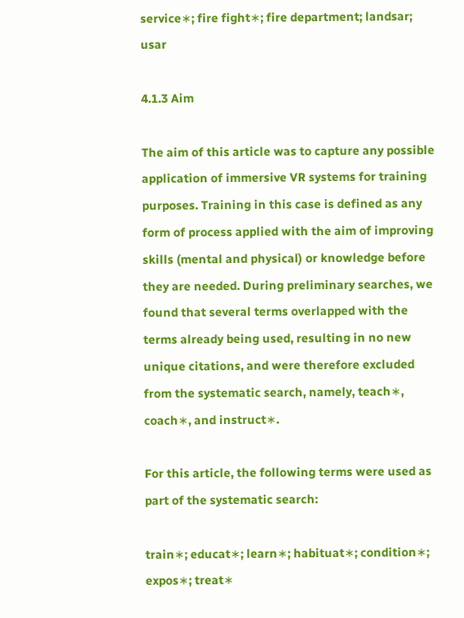service∗; fire fight∗; fire department; landsar; usar

4.1.3 Aim

The aim of this article was to capture any possible application of immersive VR systems for training purposes. Training in this case is defined as any form of process applied with the aim of improving skills (mental and physical) or knowledge before they are needed. During preliminary searches, we found that several terms overlapped with the terms already being used, resulting in no new unique citations, and were therefore excluded from the systematic search, namely, teach∗, coach∗, and instruct∗.

For this article, the following terms were used as part of the systematic search:

train∗; educat∗; learn∗; habituat∗; condition∗; expos∗; treat∗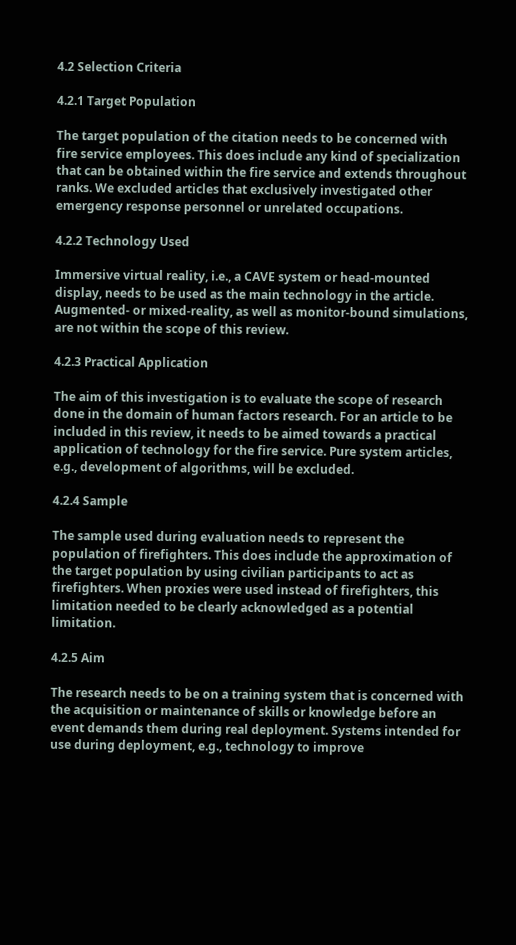4.2 Selection Criteria

4.2.1 Target Population

The target population of the citation needs to be concerned with fire service employees. This does include any kind of specialization that can be obtained within the fire service and extends throughout ranks. We excluded articles that exclusively investigated other emergency response personnel or unrelated occupations.

4.2.2 Technology Used

Immersive virtual reality, i.e., a CAVE system or head-mounted display, needs to be used as the main technology in the article. Augmented- or mixed-reality, as well as monitor-bound simulations, are not within the scope of this review.

4.2.3 Practical Application

The aim of this investigation is to evaluate the scope of research done in the domain of human factors research. For an article to be included in this review, it needs to be aimed towards a practical application of technology for the fire service. Pure system articles, e.g., development of algorithms, will be excluded.

4.2.4 Sample

The sample used during evaluation needs to represent the population of firefighters. This does include the approximation of the target population by using civilian participants to act as firefighters. When proxies were used instead of firefighters, this limitation needed to be clearly acknowledged as a potential limitation.

4.2.5 Aim

The research needs to be on a training system that is concerned with the acquisition or maintenance of skills or knowledge before an event demands them during real deployment. Systems intended for use during deployment, e.g., technology to improve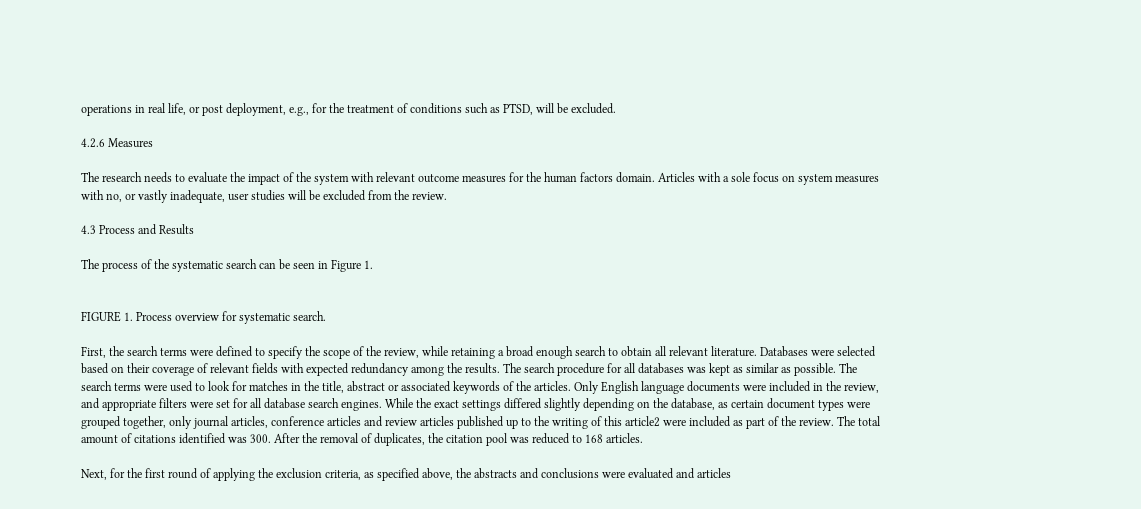operations in real life, or post deployment, e.g., for the treatment of conditions such as PTSD, will be excluded.

4.2.6 Measures

The research needs to evaluate the impact of the system with relevant outcome measures for the human factors domain. Articles with a sole focus on system measures with no, or vastly inadequate, user studies will be excluded from the review.

4.3 Process and Results

The process of the systematic search can be seen in Figure 1.


FIGURE 1. Process overview for systematic search.

First, the search terms were defined to specify the scope of the review, while retaining a broad enough search to obtain all relevant literature. Databases were selected based on their coverage of relevant fields with expected redundancy among the results. The search procedure for all databases was kept as similar as possible. The search terms were used to look for matches in the title, abstract or associated keywords of the articles. Only English language documents were included in the review, and appropriate filters were set for all database search engines. While the exact settings differed slightly depending on the database, as certain document types were grouped together, only journal articles, conference articles and review articles published up to the writing of this article2 were included as part of the review. The total amount of citations identified was 300. After the removal of duplicates, the citation pool was reduced to 168 articles.

Next, for the first round of applying the exclusion criteria, as specified above, the abstracts and conclusions were evaluated and articles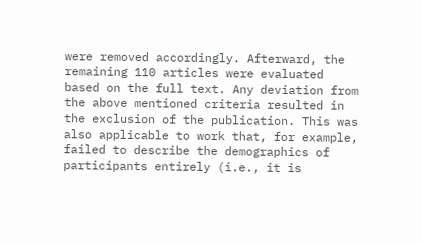were removed accordingly. Afterward, the remaining 110 articles were evaluated based on the full text. Any deviation from the above mentioned criteria resulted in the exclusion of the publication. This was also applicable to work that, for example, failed to describe the demographics of participants entirely (i.e., it is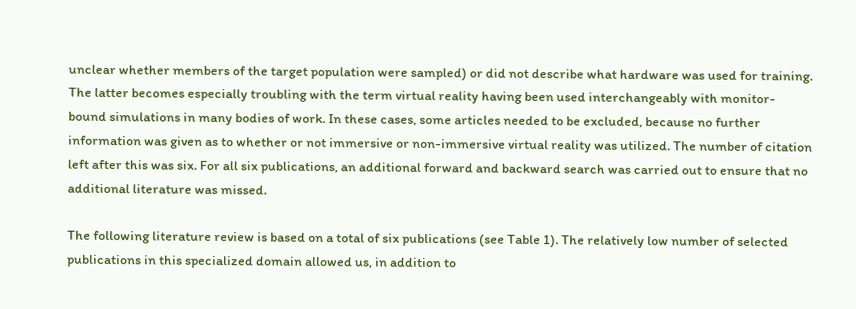unclear whether members of the target population were sampled) or did not describe what hardware was used for training. The latter becomes especially troubling with the term virtual reality having been used interchangeably with monitor-bound simulations in many bodies of work. In these cases, some articles needed to be excluded, because no further information was given as to whether or not immersive or non-immersive virtual reality was utilized. The number of citation left after this was six. For all six publications, an additional forward and backward search was carried out to ensure that no additional literature was missed.

The following literature review is based on a total of six publications (see Table 1). The relatively low number of selected publications in this specialized domain allowed us, in addition to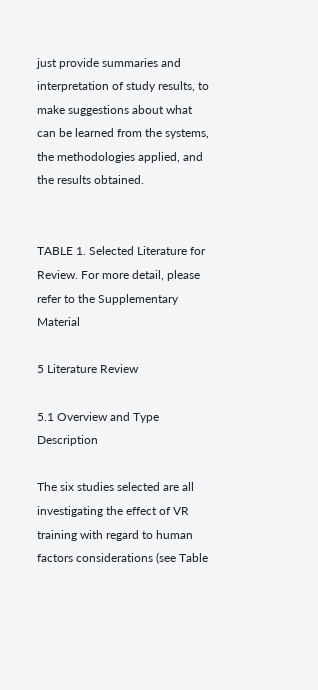just provide summaries and interpretation of study results, to make suggestions about what can be learned from the systems, the methodologies applied, and the results obtained.


TABLE 1. Selected Literature for Review. For more detail, please refer to the Supplementary Material

5 Literature Review

5.1 Overview and Type Description

The six studies selected are all investigating the effect of VR training with regard to human factors considerations (see Table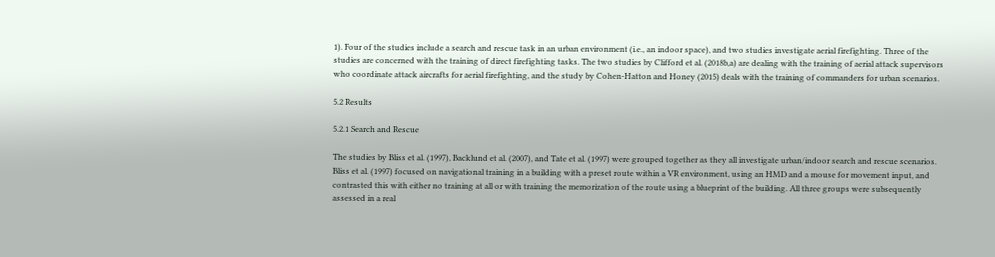1). Four of the studies include a search and rescue task in an urban environment (i.e., an indoor space), and two studies investigate aerial firefighting. Three of the studies are concerned with the training of direct firefighting tasks. The two studies by Clifford et al. (2018b,a) are dealing with the training of aerial attack supervisors who coordinate attack aircrafts for aerial firefighting, and the study by Cohen-Hatton and Honey (2015) deals with the training of commanders for urban scenarios.

5.2 Results

5.2.1 Search and Rescue

The studies by Bliss et al. (1997), Backlund et al. (2007), and Tate et al. (1997) were grouped together as they all investigate urban/indoor search and rescue scenarios. Bliss et al. (1997) focused on navigational training in a building with a preset route within a VR environment, using an HMD and a mouse for movement input, and contrasted this with either no training at all or with training the memorization of the route using a blueprint of the building. All three groups were subsequently assessed in a real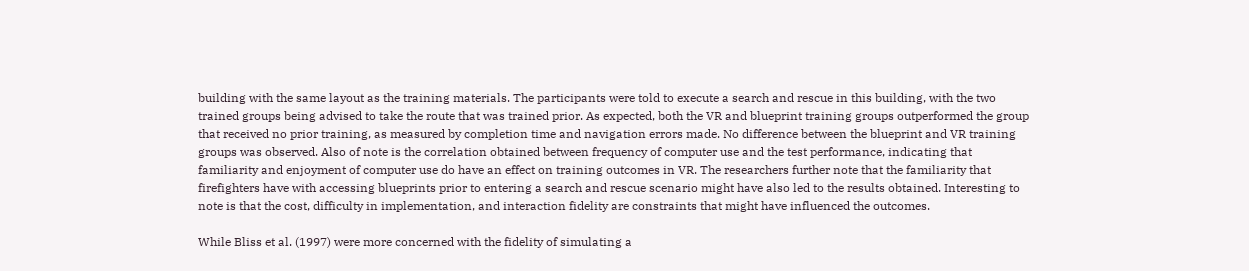building with the same layout as the training materials. The participants were told to execute a search and rescue in this building, with the two trained groups being advised to take the route that was trained prior. As expected, both the VR and blueprint training groups outperformed the group that received no prior training, as measured by completion time and navigation errors made. No difference between the blueprint and VR training groups was observed. Also of note is the correlation obtained between frequency of computer use and the test performance, indicating that familiarity and enjoyment of computer use do have an effect on training outcomes in VR. The researchers further note that the familiarity that firefighters have with accessing blueprints prior to entering a search and rescue scenario might have also led to the results obtained. Interesting to note is that the cost, difficulty in implementation, and interaction fidelity are constraints that might have influenced the outcomes.

While Bliss et al. (1997) were more concerned with the fidelity of simulating a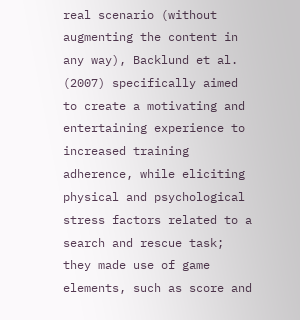real scenario (without augmenting the content in any way), Backlund et al. (2007) specifically aimed to create a motivating and entertaining experience to increased training adherence, while eliciting physical and psychological stress factors related to a search and rescue task; they made use of game elements, such as score and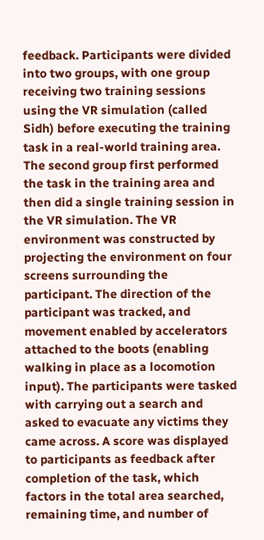feedback. Participants were divided into two groups, with one group receiving two training sessions using the VR simulation (called Sidh) before executing the training task in a real-world training area. The second group first performed the task in the training area and then did a single training session in the VR simulation. The VR environment was constructed by projecting the environment on four screens surrounding the participant. The direction of the participant was tracked, and movement enabled by accelerators attached to the boots (enabling walking in place as a locomotion input). The participants were tasked with carrying out a search and asked to evacuate any victims they came across. A score was displayed to participants as feedback after completion of the task, which factors in the total area searched, remaining time, and number of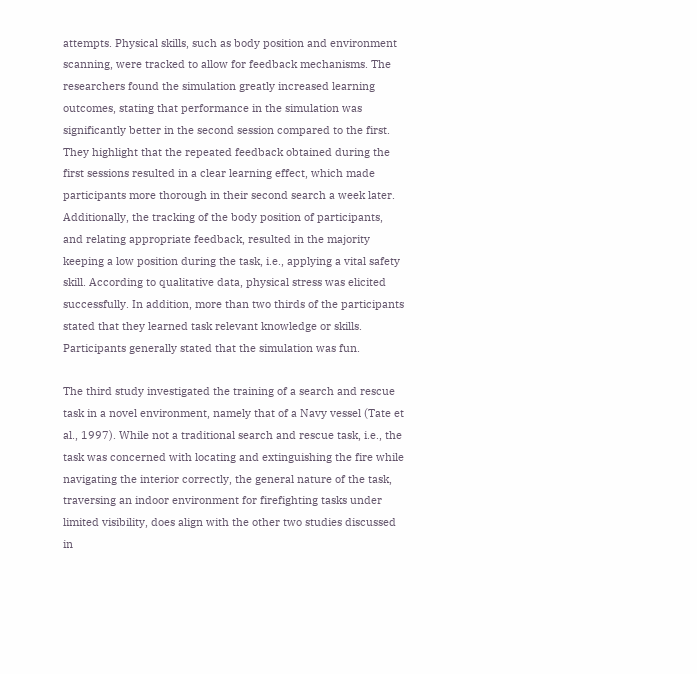attempts. Physical skills, such as body position and environment scanning, were tracked to allow for feedback mechanisms. The researchers found the simulation greatly increased learning outcomes, stating that performance in the simulation was significantly better in the second session compared to the first. They highlight that the repeated feedback obtained during the first sessions resulted in a clear learning effect, which made participants more thorough in their second search a week later. Additionally, the tracking of the body position of participants, and relating appropriate feedback, resulted in the majority keeping a low position during the task, i.e., applying a vital safety skill. According to qualitative data, physical stress was elicited successfully. In addition, more than two thirds of the participants stated that they learned task relevant knowledge or skills. Participants generally stated that the simulation was fun.

The third study investigated the training of a search and rescue task in a novel environment, namely that of a Navy vessel (Tate et al., 1997). While not a traditional search and rescue task, i.e., the task was concerned with locating and extinguishing the fire while navigating the interior correctly, the general nature of the task, traversing an indoor environment for firefighting tasks under limited visibility, does align with the other two studies discussed in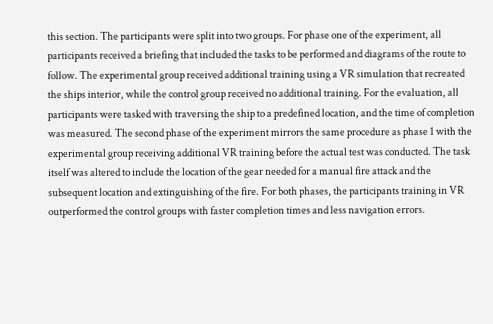this section. The participants were split into two groups. For phase one of the experiment, all participants received a briefing that included the tasks to be performed and diagrams of the route to follow. The experimental group received additional training using a VR simulation that recreated the ships interior, while the control group received no additional training. For the evaluation, all participants were tasked with traversing the ship to a predefined location, and the time of completion was measured. The second phase of the experiment mirrors the same procedure as phase 1 with the experimental group receiving additional VR training before the actual test was conducted. The task itself was altered to include the location of the gear needed for a manual fire attack and the subsequent location and extinguishing of the fire. For both phases, the participants training in VR outperformed the control groups with faster completion times and less navigation errors.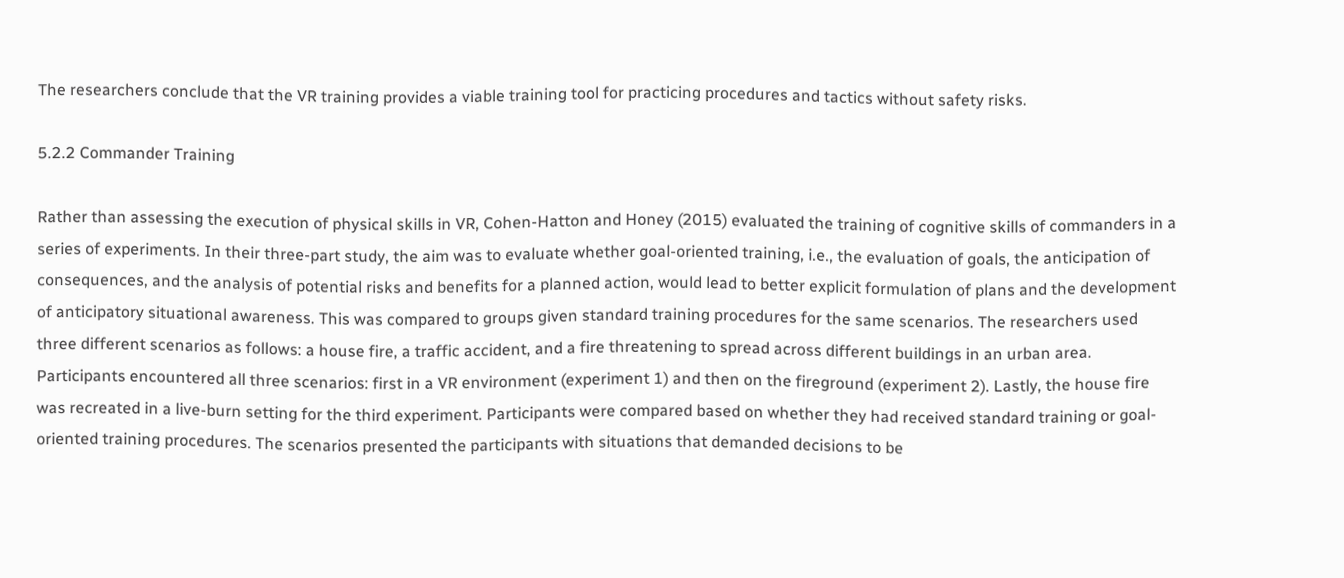The researchers conclude that the VR training provides a viable training tool for practicing procedures and tactics without safety risks.

5.2.2 Commander Training

Rather than assessing the execution of physical skills in VR, Cohen-Hatton and Honey (2015) evaluated the training of cognitive skills of commanders in a series of experiments. In their three-part study, the aim was to evaluate whether goal-oriented training, i.e., the evaluation of goals, the anticipation of consequences, and the analysis of potential risks and benefits for a planned action, would lead to better explicit formulation of plans and the development of anticipatory situational awareness. This was compared to groups given standard training procedures for the same scenarios. The researchers used three different scenarios as follows: a house fire, a traffic accident, and a fire threatening to spread across different buildings in an urban area. Participants encountered all three scenarios: first in a VR environment (experiment 1) and then on the fireground (experiment 2). Lastly, the house fire was recreated in a live-burn setting for the third experiment. Participants were compared based on whether they had received standard training or goal-oriented training procedures. The scenarios presented the participants with situations that demanded decisions to be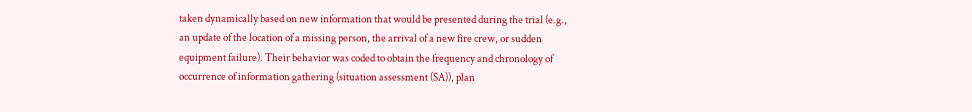taken dynamically based on new information that would be presented during the trial (e.g., an update of the location of a missing person, the arrival of a new fire crew, or sudden equipment failure). Their behavior was coded to obtain the frequency and chronology of occurrence of information gathering (situation assessment (SA)), plan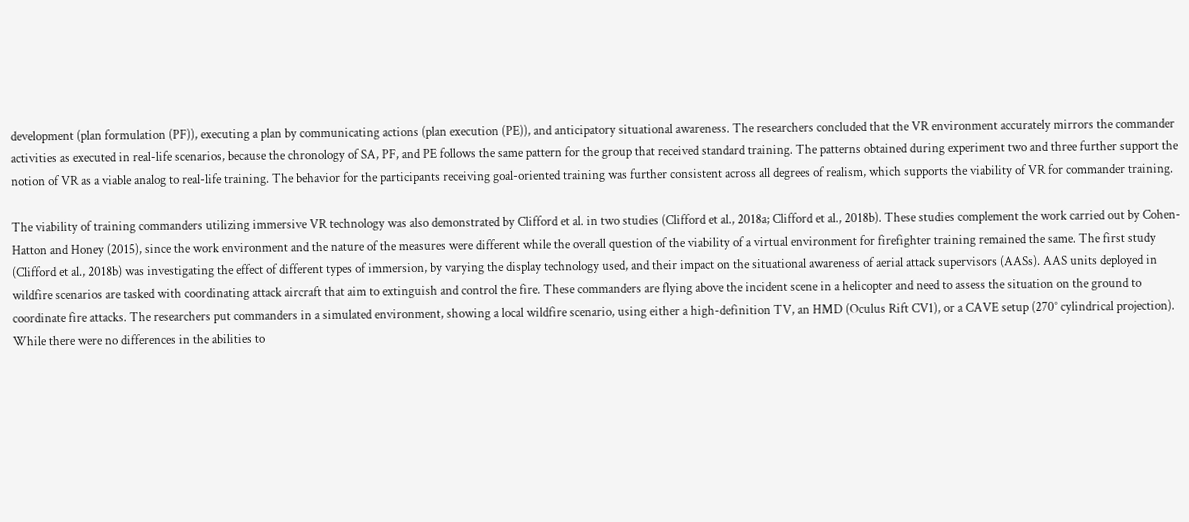development (plan formulation (PF)), executing a plan by communicating actions (plan execution (PE)), and anticipatory situational awareness. The researchers concluded that the VR environment accurately mirrors the commander activities as executed in real-life scenarios, because the chronology of SA, PF, and PE follows the same pattern for the group that received standard training. The patterns obtained during experiment two and three further support the notion of VR as a viable analog to real-life training. The behavior for the participants receiving goal-oriented training was further consistent across all degrees of realism, which supports the viability of VR for commander training.

The viability of training commanders utilizing immersive VR technology was also demonstrated by Clifford et al. in two studies (Clifford et al., 2018a; Clifford et al., 2018b). These studies complement the work carried out by Cohen-Hatton and Honey (2015), since the work environment and the nature of the measures were different while the overall question of the viability of a virtual environment for firefighter training remained the same. The first study (Clifford et al., 2018b) was investigating the effect of different types of immersion, by varying the display technology used, and their impact on the situational awareness of aerial attack supervisors (AASs). AAS units deployed in wildfire scenarios are tasked with coordinating attack aircraft that aim to extinguish and control the fire. These commanders are flying above the incident scene in a helicopter and need to assess the situation on the ground to coordinate fire attacks. The researchers put commanders in a simulated environment, showing a local wildfire scenario, using either a high-definition TV, an HMD (Oculus Rift CV1), or a CAVE setup (270° cylindrical projection). While there were no differences in the abilities to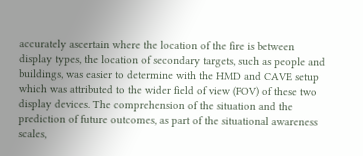accurately ascertain where the location of the fire is between display types, the location of secondary targets, such as people and buildings, was easier to determine with the HMD and CAVE setup which was attributed to the wider field of view (FOV) of these two display devices. The comprehension of the situation and the prediction of future outcomes, as part of the situational awareness scales,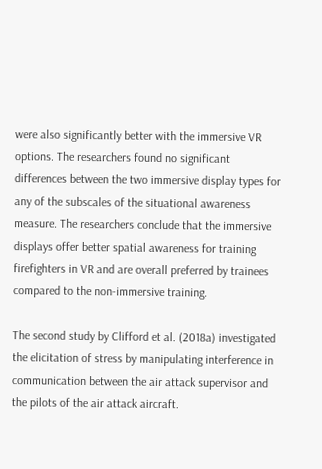were also significantly better with the immersive VR options. The researchers found no significant differences between the two immersive display types for any of the subscales of the situational awareness measure. The researchers conclude that the immersive displays offer better spatial awareness for training firefighters in VR and are overall preferred by trainees compared to the non-immersive training.

The second study by Clifford et al. (2018a) investigated the elicitation of stress by manipulating interference in communication between the air attack supervisor and the pilots of the air attack aircraft.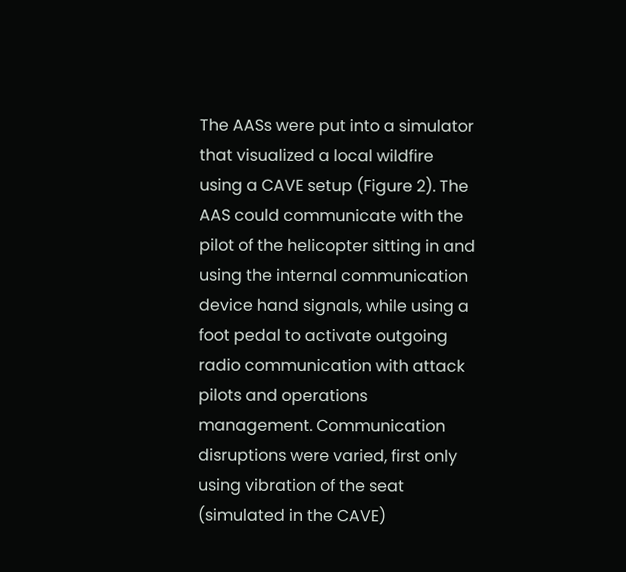The AASs were put into a simulator that visualized a local wildfire using a CAVE setup (Figure 2). The AAS could communicate with the pilot of the helicopter sitting in and using the internal communication device hand signals, while using a foot pedal to activate outgoing radio communication with attack pilots and operations management. Communication disruptions were varied, first only using vibration of the seat (simulated in the CAVE)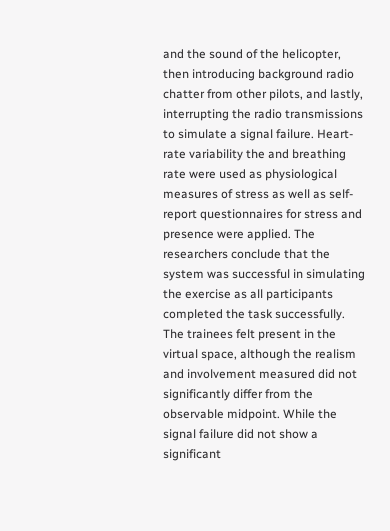and the sound of the helicopter, then introducing background radio chatter from other pilots, and lastly, interrupting the radio transmissions to simulate a signal failure. Heart-rate variability the and breathing rate were used as physiological measures of stress as well as self-report questionnaires for stress and presence were applied. The researchers conclude that the system was successful in simulating the exercise as all participants completed the task successfully. The trainees felt present in the virtual space, although the realism and involvement measured did not significantly differ from the observable midpoint. While the signal failure did not show a significant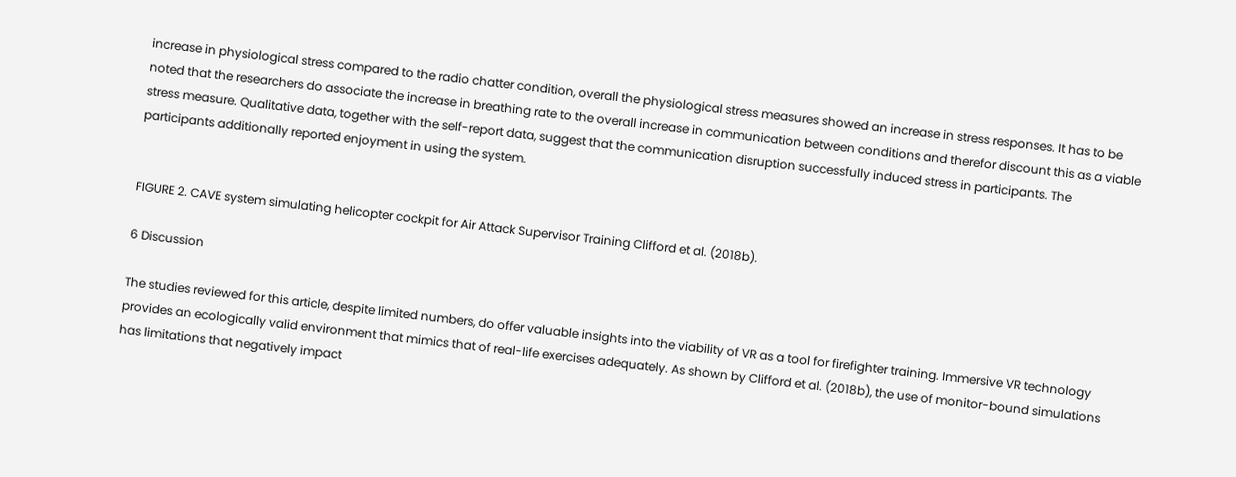increase in physiological stress compared to the radio chatter condition, overall the physiological stress measures showed an increase in stress responses. It has to be noted that the researchers do associate the increase in breathing rate to the overall increase in communication between conditions and therefor discount this as a viable stress measure. Qualitative data, together with the self-report data, suggest that the communication disruption successfully induced stress in participants. The participants additionally reported enjoyment in using the system.


FIGURE 2. CAVE system simulating helicopter cockpit for Air Attack Supervisor Training Clifford et al. (2018b).

6 Discussion

The studies reviewed for this article, despite limited numbers, do offer valuable insights into the viability of VR as a tool for firefighter training. Immersive VR technology provides an ecologically valid environment that mimics that of real-life exercises adequately. As shown by Clifford et al. (2018b), the use of monitor-bound simulations has limitations that negatively impact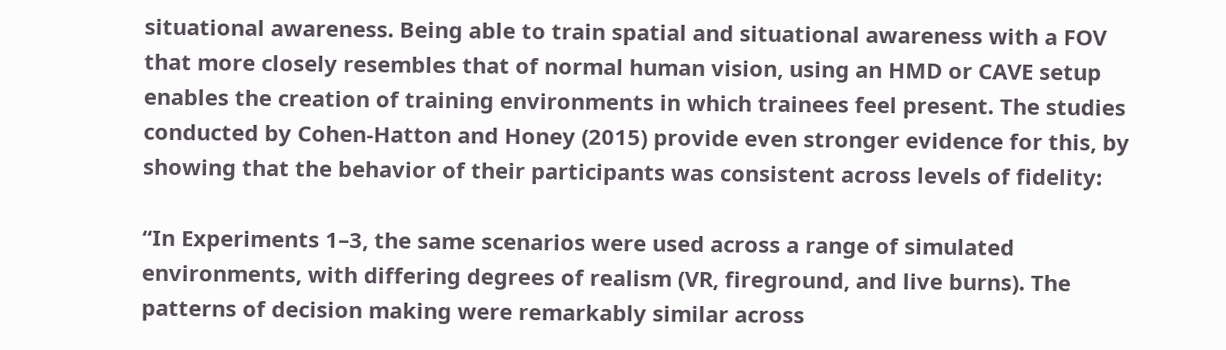situational awareness. Being able to train spatial and situational awareness with a FOV that more closely resembles that of normal human vision, using an HMD or CAVE setup enables the creation of training environments in which trainees feel present. The studies conducted by Cohen-Hatton and Honey (2015) provide even stronger evidence for this, by showing that the behavior of their participants was consistent across levels of fidelity:

“In Experiments 1–3, the same scenarios were used across a range of simulated environments, with differing degrees of realism (VR, fireground, and live burns). The patterns of decision making were remarkably similar across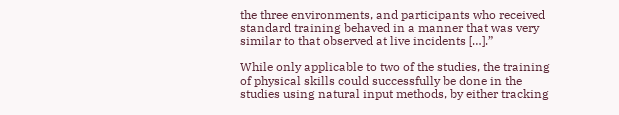the three environments, and participants who received standard training behaved in a manner that was very similar to that observed at live incidents […].”

While only applicable to two of the studies, the training of physical skills could successfully be done in the studies using natural input methods, by either tracking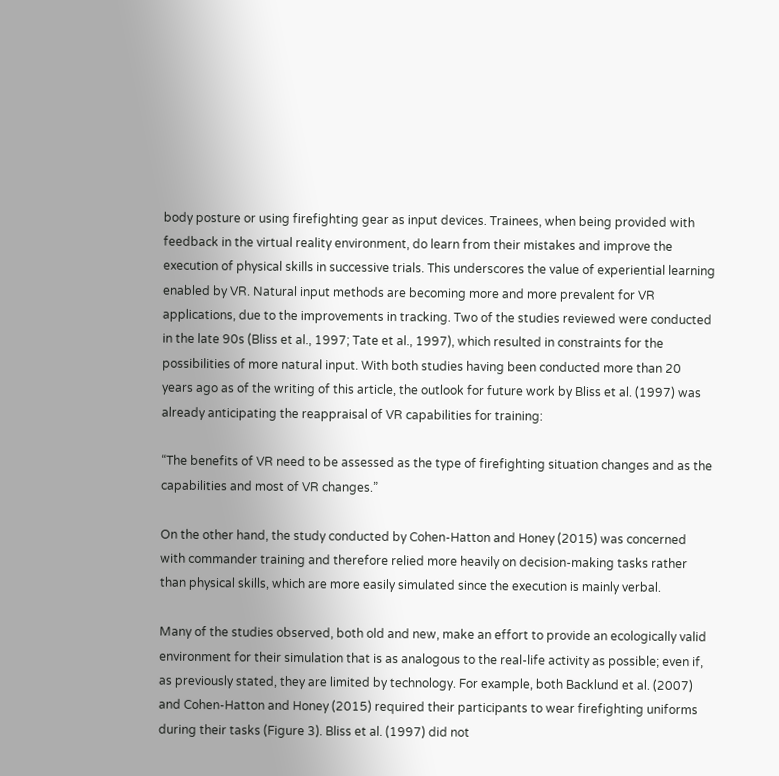body posture or using firefighting gear as input devices. Trainees, when being provided with feedback in the virtual reality environment, do learn from their mistakes and improve the execution of physical skills in successive trials. This underscores the value of experiential learning enabled by VR. Natural input methods are becoming more and more prevalent for VR applications, due to the improvements in tracking. Two of the studies reviewed were conducted in the late 90s (Bliss et al., 1997; Tate et al., 1997), which resulted in constraints for the possibilities of more natural input. With both studies having been conducted more than 20 years ago as of the writing of this article, the outlook for future work by Bliss et al. (1997) was already anticipating the reappraisal of VR capabilities for training:

“The benefits of VR need to be assessed as the type of firefighting situation changes and as the capabilities and most of VR changes.”

On the other hand, the study conducted by Cohen-Hatton and Honey (2015) was concerned with commander training and therefore relied more heavily on decision-making tasks rather than physical skills, which are more easily simulated since the execution is mainly verbal.

Many of the studies observed, both old and new, make an effort to provide an ecologically valid environment for their simulation that is as analogous to the real-life activity as possible; even if, as previously stated, they are limited by technology. For example, both Backlund et al. (2007) and Cohen-Hatton and Honey (2015) required their participants to wear firefighting uniforms during their tasks (Figure 3). Bliss et al. (1997) did not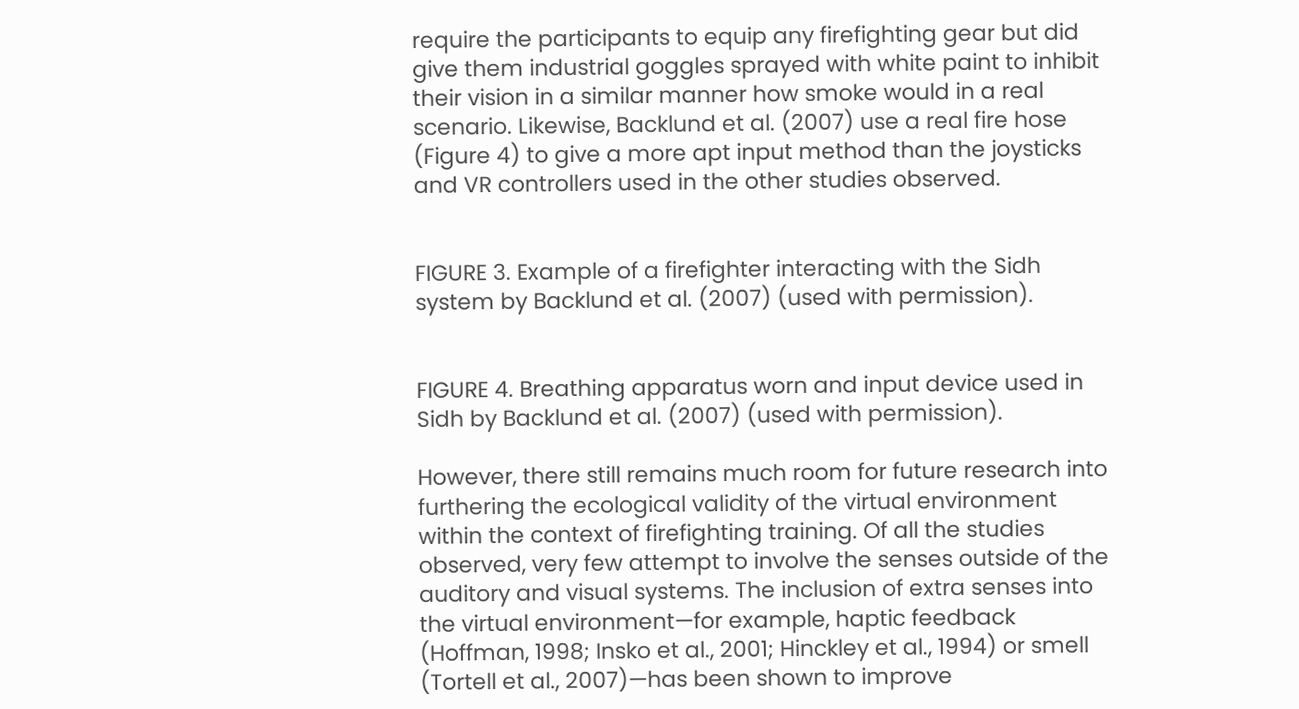require the participants to equip any firefighting gear but did give them industrial goggles sprayed with white paint to inhibit their vision in a similar manner how smoke would in a real scenario. Likewise, Backlund et al. (2007) use a real fire hose (Figure 4) to give a more apt input method than the joysticks and VR controllers used in the other studies observed.


FIGURE 3. Example of a firefighter interacting with the Sidh system by Backlund et al. (2007) (used with permission).


FIGURE 4. Breathing apparatus worn and input device used in Sidh by Backlund et al. (2007) (used with permission).

However, there still remains much room for future research into furthering the ecological validity of the virtual environment within the context of firefighting training. Of all the studies observed, very few attempt to involve the senses outside of the auditory and visual systems. The inclusion of extra senses into the virtual environment—for example, haptic feedback (Hoffman, 1998; Insko et al., 2001; Hinckley et al., 1994) or smell (Tortell et al., 2007)—has been shown to improve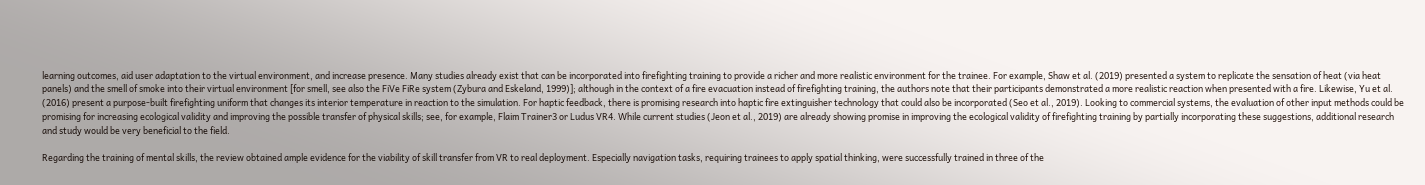learning outcomes, aid user adaptation to the virtual environment, and increase presence. Many studies already exist that can be incorporated into firefighting training to provide a richer and more realistic environment for the trainee. For example, Shaw et al. (2019) presented a system to replicate the sensation of heat (via heat panels) and the smell of smoke into their virtual environment [for smell, see also the FiVe FiRe system (Zybura and Eskeland, 1999)]; although in the context of a fire evacuation instead of firefighting training, the authors note that their participants demonstrated a more realistic reaction when presented with a fire. Likewise, Yu et al. (2016) present a purpose-built firefighting uniform that changes its interior temperature in reaction to the simulation. For haptic feedback, there is promising research into haptic fire extinguisher technology that could also be incorporated (Seo et al., 2019). Looking to commercial systems, the evaluation of other input methods could be promising for increasing ecological validity and improving the possible transfer of physical skills; see, for example, Flaim Trainer3 or Ludus VR4. While current studies (Jeon et al., 2019) are already showing promise in improving the ecological validity of firefighting training by partially incorporating these suggestions, additional research and study would be very beneficial to the field.

Regarding the training of mental skills, the review obtained ample evidence for the viability of skill transfer from VR to real deployment. Especially navigation tasks, requiring trainees to apply spatial thinking, were successfully trained in three of the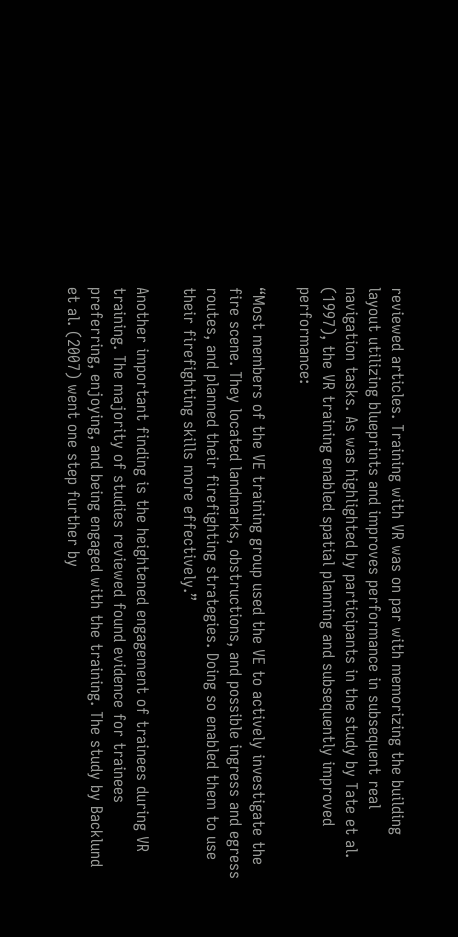reviewed articles. Training with VR was on par with memorizing the building layout utilizing blueprints and improves performance in subsequent real navigation tasks. As was highlighted by participants in the study by Tate et al. (1997), the VR training enabled spatial planning and subsequently improved performance:

“Most members of the VE training group used the VE to actively investigate the fire scene. They located landmarks, obstructions, and possible ingress and egress routes, and planned their firefighting strategies. Doing so enabled them to use their firefighting skills more effectively.”

Another important finding is the heightened engagement of trainees during VR training. The majority of studies reviewed found evidence for trainees preferring, enjoying, and being engaged with the training. The study by Backlund et al. (2007) went one step further by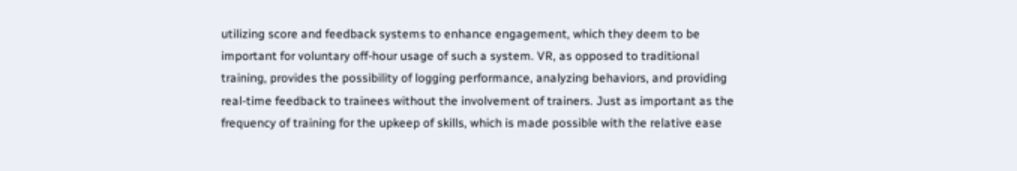utilizing score and feedback systems to enhance engagement, which they deem to be important for voluntary off-hour usage of such a system. VR, as opposed to traditional training, provides the possibility of logging performance, analyzing behaviors, and providing real-time feedback to trainees without the involvement of trainers. Just as important as the frequency of training for the upkeep of skills, which is made possible with the relative ease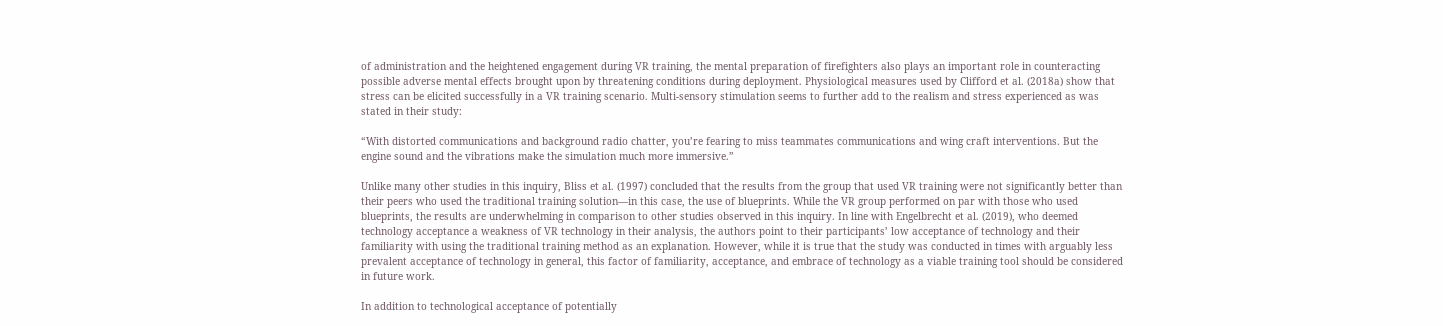of administration and the heightened engagement during VR training, the mental preparation of firefighters also plays an important role in counteracting possible adverse mental effects brought upon by threatening conditions during deployment. Physiological measures used by Clifford et al. (2018a) show that stress can be elicited successfully in a VR training scenario. Multi-sensory stimulation seems to further add to the realism and stress experienced as was stated in their study:

“With distorted communications and background radio chatter, you’re fearing to miss teammates communications and wing craft interventions. But the engine sound and the vibrations make the simulation much more immersive.”

Unlike many other studies in this inquiry, Bliss et al. (1997) concluded that the results from the group that used VR training were not significantly better than their peers who used the traditional training solution—in this case, the use of blueprints. While the VR group performed on par with those who used blueprints, the results are underwhelming in comparison to other studies observed in this inquiry. In line with Engelbrecht et al. (2019), who deemed technology acceptance a weakness of VR technology in their analysis, the authors point to their participants’ low acceptance of technology and their familiarity with using the traditional training method as an explanation. However, while it is true that the study was conducted in times with arguably less prevalent acceptance of technology in general, this factor of familiarity, acceptance, and embrace of technology as a viable training tool should be considered in future work.

In addition to technological acceptance of potentially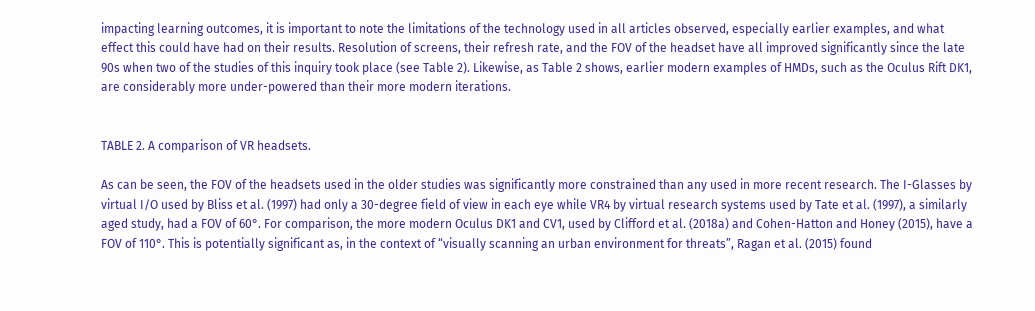impacting learning outcomes, it is important to note the limitations of the technology used in all articles observed, especially earlier examples, and what effect this could have had on their results. Resolution of screens, their refresh rate, and the FOV of the headset have all improved significantly since the late 90s when two of the studies of this inquiry took place (see Table 2). Likewise, as Table 2 shows, earlier modern examples of HMDs, such as the Oculus Rift DK1, are considerably more under-powered than their more modern iterations.


TABLE 2. A comparison of VR headsets.

As can be seen, the FOV of the headsets used in the older studies was significantly more constrained than any used in more recent research. The I-Glasses by virtual I/O used by Bliss et al. (1997) had only a 30-degree field of view in each eye while VR4 by virtual research systems used by Tate et al. (1997), a similarly aged study, had a FOV of 60°. For comparison, the more modern Oculus DK1 and CV1, used by Clifford et al. (2018a) and Cohen-Hatton and Honey (2015), have a FOV of 110°. This is potentially significant as, in the context of “visually scanning an urban environment for threats”, Ragan et al. (2015) found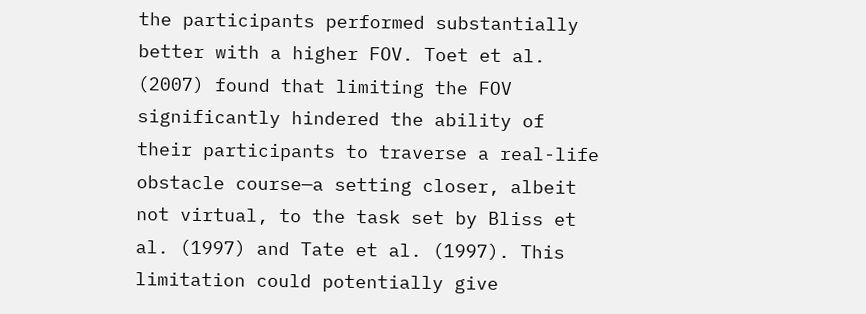the participants performed substantially better with a higher FOV. Toet et al. (2007) found that limiting the FOV significantly hindered the ability of their participants to traverse a real-life obstacle course—a setting closer, albeit not virtual, to the task set by Bliss et al. (1997) and Tate et al. (1997). This limitation could potentially give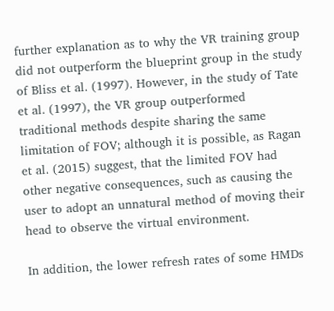further explanation as to why the VR training group did not outperform the blueprint group in the study of Bliss et al. (1997). However, in the study of Tate et al. (1997), the VR group outperformed traditional methods despite sharing the same limitation of FOV; although it is possible, as Ragan et al. (2015) suggest, that the limited FOV had other negative consequences, such as causing the user to adopt an unnatural method of moving their head to observe the virtual environment.

In addition, the lower refresh rates of some HMDs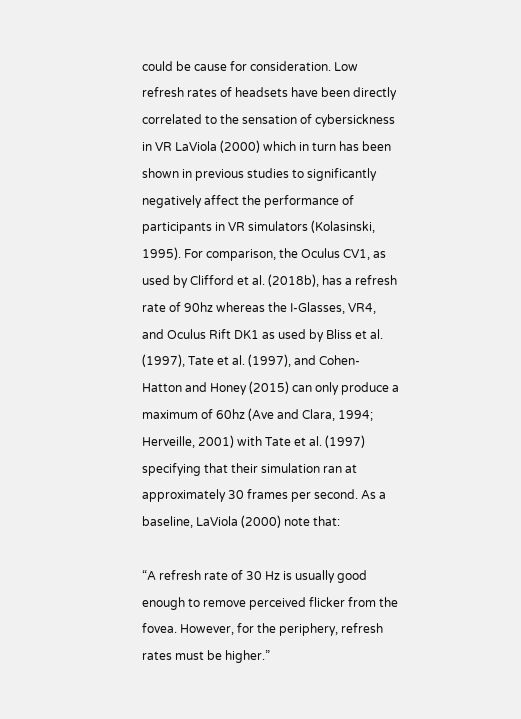could be cause for consideration. Low refresh rates of headsets have been directly correlated to the sensation of cybersickness in VR LaViola (2000) which in turn has been shown in previous studies to significantly negatively affect the performance of participants in VR simulators (Kolasinski, 1995). For comparison, the Oculus CV1, as used by Clifford et al. (2018b), has a refresh rate of 90hz whereas the I-Glasses, VR4, and Oculus Rift DK1 as used by Bliss et al. (1997), Tate et al. (1997), and Cohen-Hatton and Honey (2015) can only produce a maximum of 60hz (Ave and Clara, 1994; Herveille, 2001) with Tate et al. (1997) specifying that their simulation ran at approximately 30 frames per second. As a baseline, LaViola (2000) note that:

“A refresh rate of 30 Hz is usually good enough to remove perceived flicker from the fovea. However, for the periphery, refresh rates must be higher.”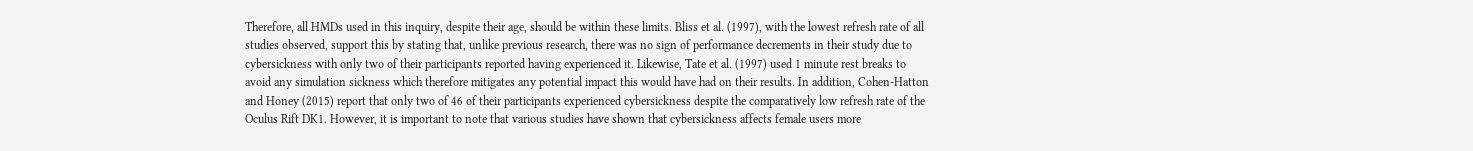Therefore, all HMDs used in this inquiry, despite their age, should be within these limits. Bliss et al. (1997), with the lowest refresh rate of all studies observed, support this by stating that, unlike previous research, there was no sign of performance decrements in their study due to cybersickness with only two of their participants reported having experienced it. Likewise, Tate et al. (1997) used 1 minute rest breaks to avoid any simulation sickness which therefore mitigates any potential impact this would have had on their results. In addition, Cohen-Hatton and Honey (2015) report that only two of 46 of their participants experienced cybersickness despite the comparatively low refresh rate of the Oculus Rift DK1. However, it is important to note that various studies have shown that cybersickness affects female users more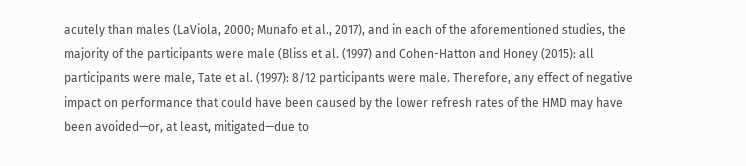acutely than males (LaViola, 2000; Munafo et al., 2017), and in each of the aforementioned studies, the majority of the participants were male (Bliss et al. (1997) and Cohen-Hatton and Honey (2015): all participants were male, Tate et al. (1997): 8/12 participants were male. Therefore, any effect of negative impact on performance that could have been caused by the lower refresh rates of the HMD may have been avoided—or, at least, mitigated—due to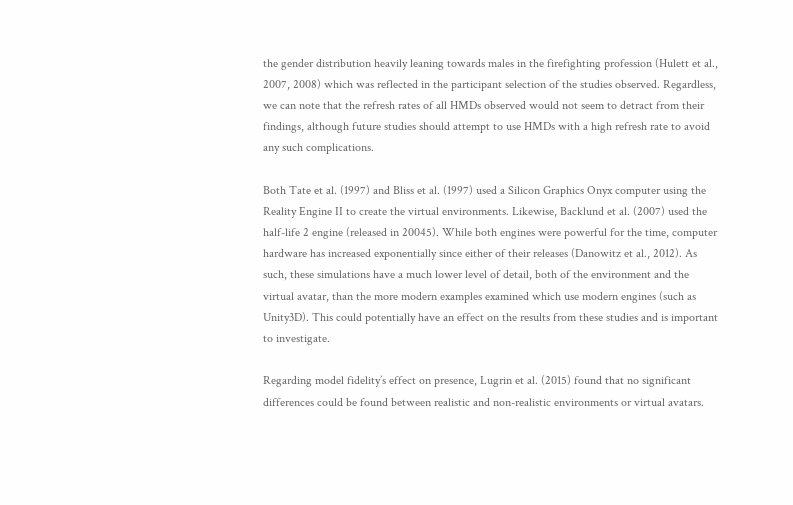the gender distribution heavily leaning towards males in the firefighting profession (Hulett et al., 2007, 2008) which was reflected in the participant selection of the studies observed. Regardless, we can note that the refresh rates of all HMDs observed would not seem to detract from their findings, although future studies should attempt to use HMDs with a high refresh rate to avoid any such complications.

Both Tate et al. (1997) and Bliss et al. (1997) used a Silicon Graphics Onyx computer using the Reality Engine II to create the virtual environments. Likewise, Backlund et al. (2007) used the half-life 2 engine (released in 20045). While both engines were powerful for the time, computer hardware has increased exponentially since either of their releases (Danowitz et al., 2012). As such, these simulations have a much lower level of detail, both of the environment and the virtual avatar, than the more modern examples examined which use modern engines (such as Unity3D). This could potentially have an effect on the results from these studies and is important to investigate.

Regarding model fidelity’s effect on presence, Lugrin et al. (2015) found that no significant differences could be found between realistic and non-realistic environments or virtual avatars.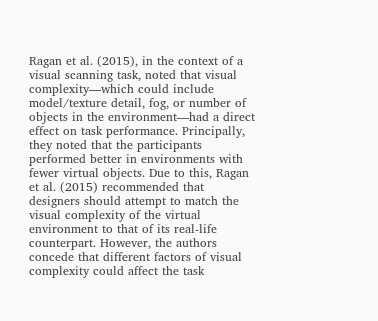Ragan et al. (2015), in the context of a visual scanning task, noted that visual complexity—which could include model/texture detail, fog, or number of objects in the environment—had a direct effect on task performance. Principally, they noted that the participants performed better in environments with fewer virtual objects. Due to this, Ragan et al. (2015) recommended that designers should attempt to match the visual complexity of the virtual environment to that of its real-life counterpart. However, the authors concede that different factors of visual complexity could affect the task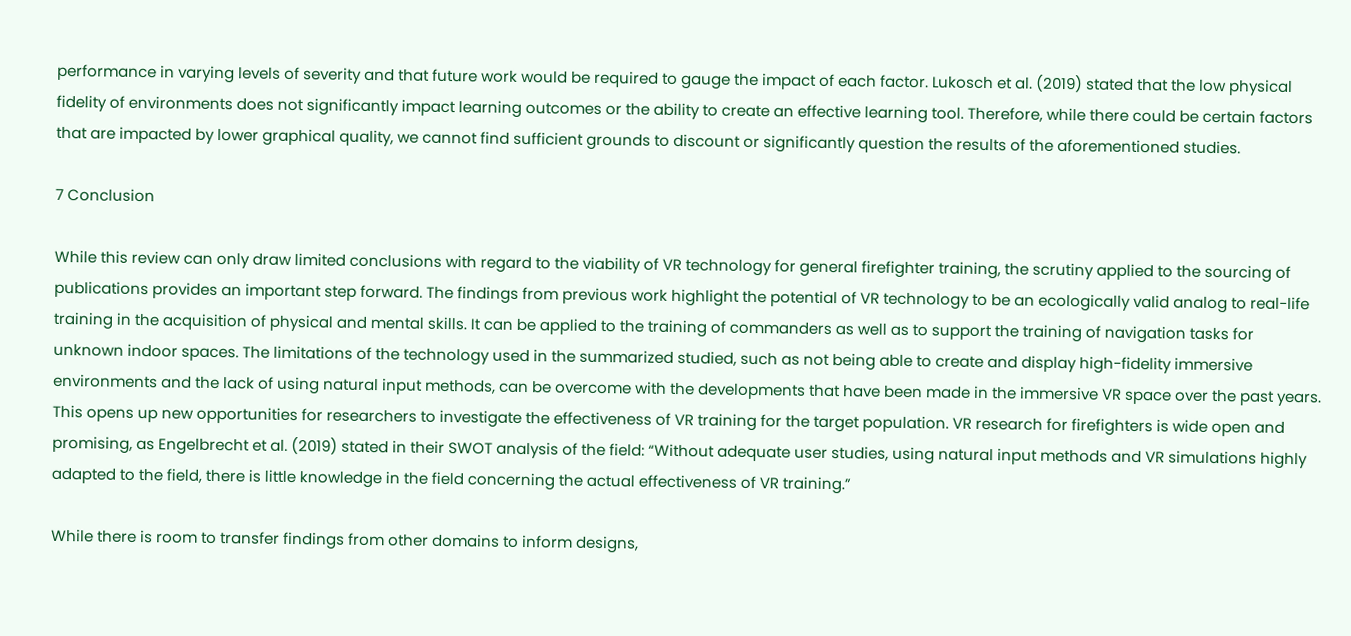performance in varying levels of severity and that future work would be required to gauge the impact of each factor. Lukosch et al. (2019) stated that the low physical fidelity of environments does not significantly impact learning outcomes or the ability to create an effective learning tool. Therefore, while there could be certain factors that are impacted by lower graphical quality, we cannot find sufficient grounds to discount or significantly question the results of the aforementioned studies.

7 Conclusion

While this review can only draw limited conclusions with regard to the viability of VR technology for general firefighter training, the scrutiny applied to the sourcing of publications provides an important step forward. The findings from previous work highlight the potential of VR technology to be an ecologically valid analog to real-life training in the acquisition of physical and mental skills. It can be applied to the training of commanders as well as to support the training of navigation tasks for unknown indoor spaces. The limitations of the technology used in the summarized studied, such as not being able to create and display high-fidelity immersive environments and the lack of using natural input methods, can be overcome with the developments that have been made in the immersive VR space over the past years. This opens up new opportunities for researchers to investigate the effectiveness of VR training for the target population. VR research for firefighters is wide open and promising, as Engelbrecht et al. (2019) stated in their SWOT analysis of the field: “Without adequate user studies, using natural input methods and VR simulations highly adapted to the field, there is little knowledge in the field concerning the actual effectiveness of VR training.”

While there is room to transfer findings from other domains to inform designs,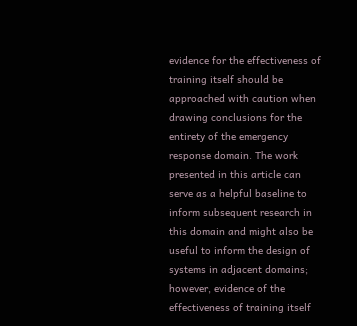evidence for the effectiveness of training itself should be approached with caution when drawing conclusions for the entirety of the emergency response domain. The work presented in this article can serve as a helpful baseline to inform subsequent research in this domain and might also be useful to inform the design of systems in adjacent domains; however, evidence of the effectiveness of training itself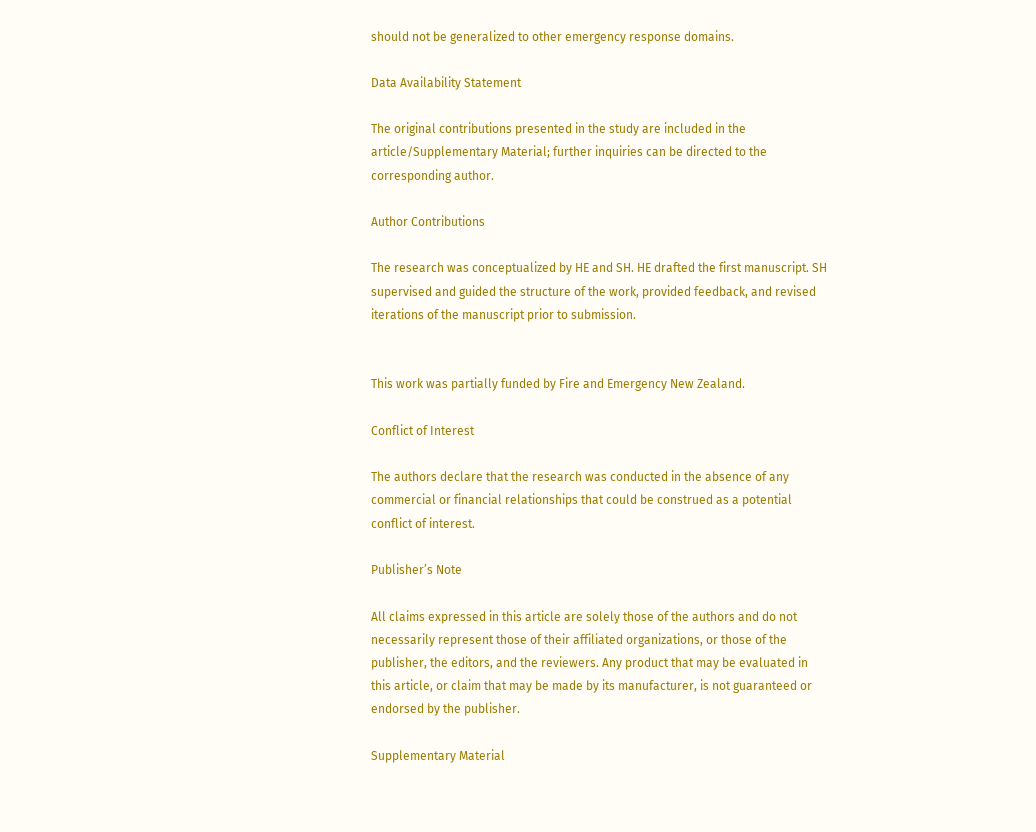should not be generalized to other emergency response domains.

Data Availability Statement

The original contributions presented in the study are included in the article/Supplementary Material; further inquiries can be directed to the corresponding author.

Author Contributions

The research was conceptualized by HE and SH. HE drafted the first manuscript. SH supervised and guided the structure of the work, provided feedback, and revised iterations of the manuscript prior to submission.


This work was partially funded by Fire and Emergency New Zealand.

Conflict of Interest

The authors declare that the research was conducted in the absence of any commercial or financial relationships that could be construed as a potential conflict of interest.

Publisher’s Note

All claims expressed in this article are solely those of the authors and do not necessarily represent those of their affiliated organizations, or those of the publisher, the editors, and the reviewers. Any product that may be evaluated in this article, or claim that may be made by its manufacturer, is not guaranteed or endorsed by the publisher.

Supplementary Material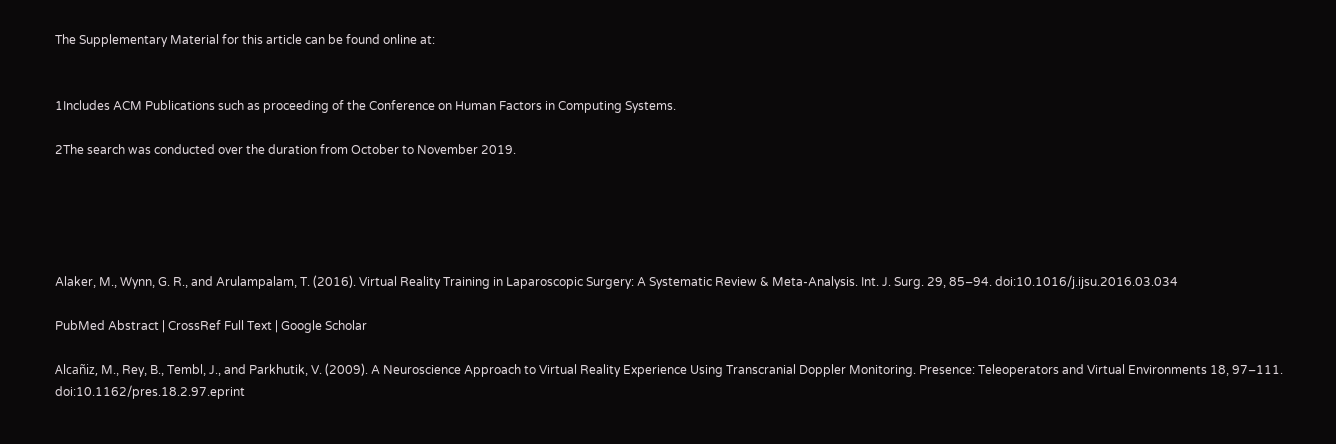The Supplementary Material for this article can be found online at:


1Includes ACM Publications such as proceeding of the Conference on Human Factors in Computing Systems.

2The search was conducted over the duration from October to November 2019.





Alaker, M., Wynn, G. R., and Arulampalam, T. (2016). Virtual Reality Training in Laparoscopic Surgery: A Systematic Review & Meta-Analysis. Int. J. Surg. 29, 85–94. doi:10.1016/j.ijsu.2016.03.034

PubMed Abstract | CrossRef Full Text | Google Scholar

Alcañiz, M., Rey, B., Tembl, J., and Parkhutik, V. (2009). A Neuroscience Approach to Virtual Reality Experience Using Transcranial Doppler Monitoring. Presence: Teleoperators and Virtual Environments 18, 97–111. doi:10.1162/pres.18.2.97.eprint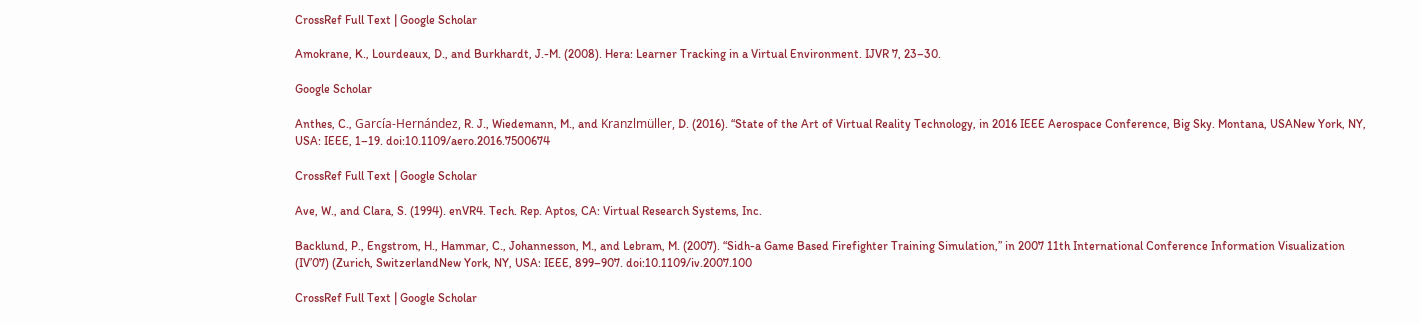CrossRef Full Text | Google Scholar

Amokrane, K., Lourdeaux, D., and Burkhardt, J.-M. (2008). Hera: Learner Tracking in a Virtual Environment. IJVR 7, 23–30.

Google Scholar

Anthes, C., García-Hernández, R. J., Wiedemann, M., and Kranzlmüller, D. (2016). “State of the Art of Virtual Reality Technology, in 2016 IEEE Aerospace Conference, Big Sky. Montana, USANew York, NY, USA: IEEE, 1–19. doi:10.1109/aero.2016.7500674

CrossRef Full Text | Google Scholar

Ave, W., and Clara, S. (1994). enVR4. Tech. Rep. Aptos, CA: Virtual Research Systems, Inc.

Backlund, P., Engstrom, H., Hammar, C., Johannesson, M., and Lebram, M. (2007). “Sidh-a Game Based Firefighter Training Simulation,” in 2007 11th International Conference Information Visualization (IV’07) (Zurich, SwitzerlandNew York, NY, USA: IEEE, 899–907. doi:10.1109/iv.2007.100

CrossRef Full Text | Google Scholar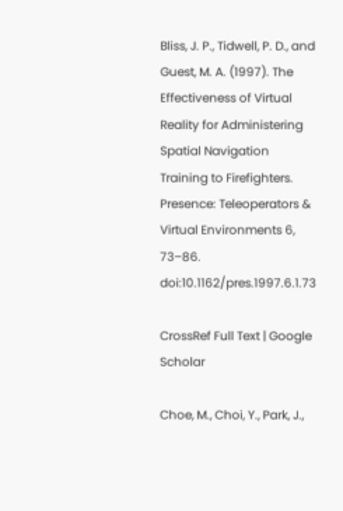Bliss, J. P., Tidwell, P. D., and Guest, M. A. (1997). The Effectiveness of Virtual Reality for Administering Spatial Navigation Training to Firefighters. Presence: Teleoperators & Virtual Environments 6, 73–86. doi:10.1162/pres.1997.6.1.73

CrossRef Full Text | Google Scholar

Choe, M., Choi, Y., Park, J.,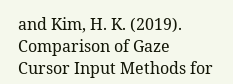and Kim, H. K. (2019). Comparison of Gaze Cursor Input Methods for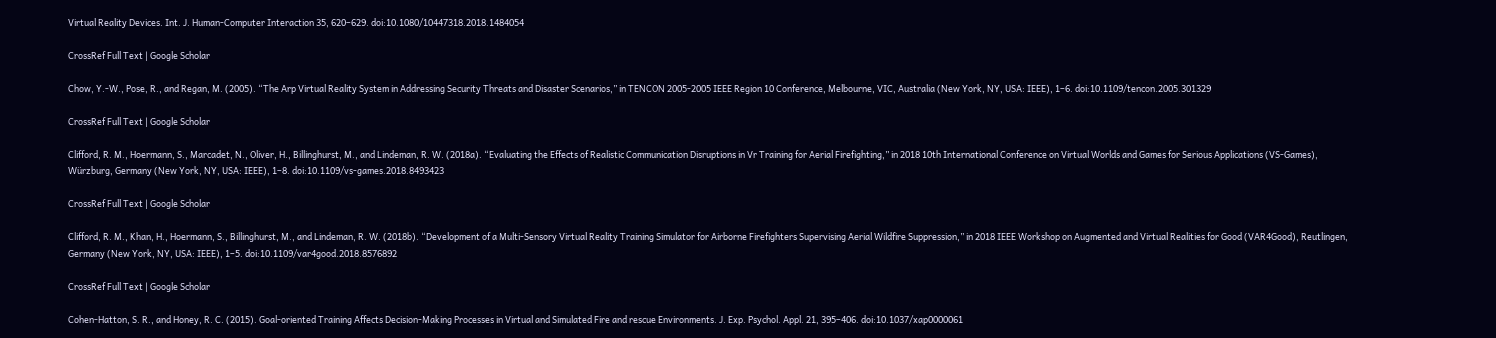Virtual Reality Devices. Int. J. Human-Computer Interaction 35, 620–629. doi:10.1080/10447318.2018.1484054

CrossRef Full Text | Google Scholar

Chow, Y.-W., Pose, R., and Regan, M. (2005). “The Arp Virtual Reality System in Addressing Security Threats and Disaster Scenarios,” in TENCON 2005-2005 IEEE Region 10 Conference, Melbourne, VIC, Australia (New York, NY, USA: IEEE), 1–6. doi:10.1109/tencon.2005.301329

CrossRef Full Text | Google Scholar

Clifford, R. M., Hoermann, S., Marcadet, N., Oliver, H., Billinghurst, M., and Lindeman, R. W. (2018a). “Evaluating the Effects of Realistic Communication Disruptions in Vr Training for Aerial Firefighting,” in 2018 10th International Conference on Virtual Worlds and Games for Serious Applications (VS-Games), Würzburg, Germany (New York, NY, USA: IEEE), 1–8. doi:10.1109/vs-games.2018.8493423

CrossRef Full Text | Google Scholar

Clifford, R. M., Khan, H., Hoermann, S., Billinghurst, M., and Lindeman, R. W. (2018b). “Development of a Multi-Sensory Virtual Reality Training Simulator for Airborne Firefighters Supervising Aerial Wildfire Suppression,” in 2018 IEEE Workshop on Augmented and Virtual Realities for Good (VAR4Good), Reutlingen, Germany (New York, NY, USA: IEEE), 1–5. doi:10.1109/var4good.2018.8576892

CrossRef Full Text | Google Scholar

Cohen-Hatton, S. R., and Honey, R. C. (2015). Goal-oriented Training Affects Decision-Making Processes in Virtual and Simulated Fire and rescue Environments. J. Exp. Psychol. Appl. 21, 395–406. doi:10.1037/xap0000061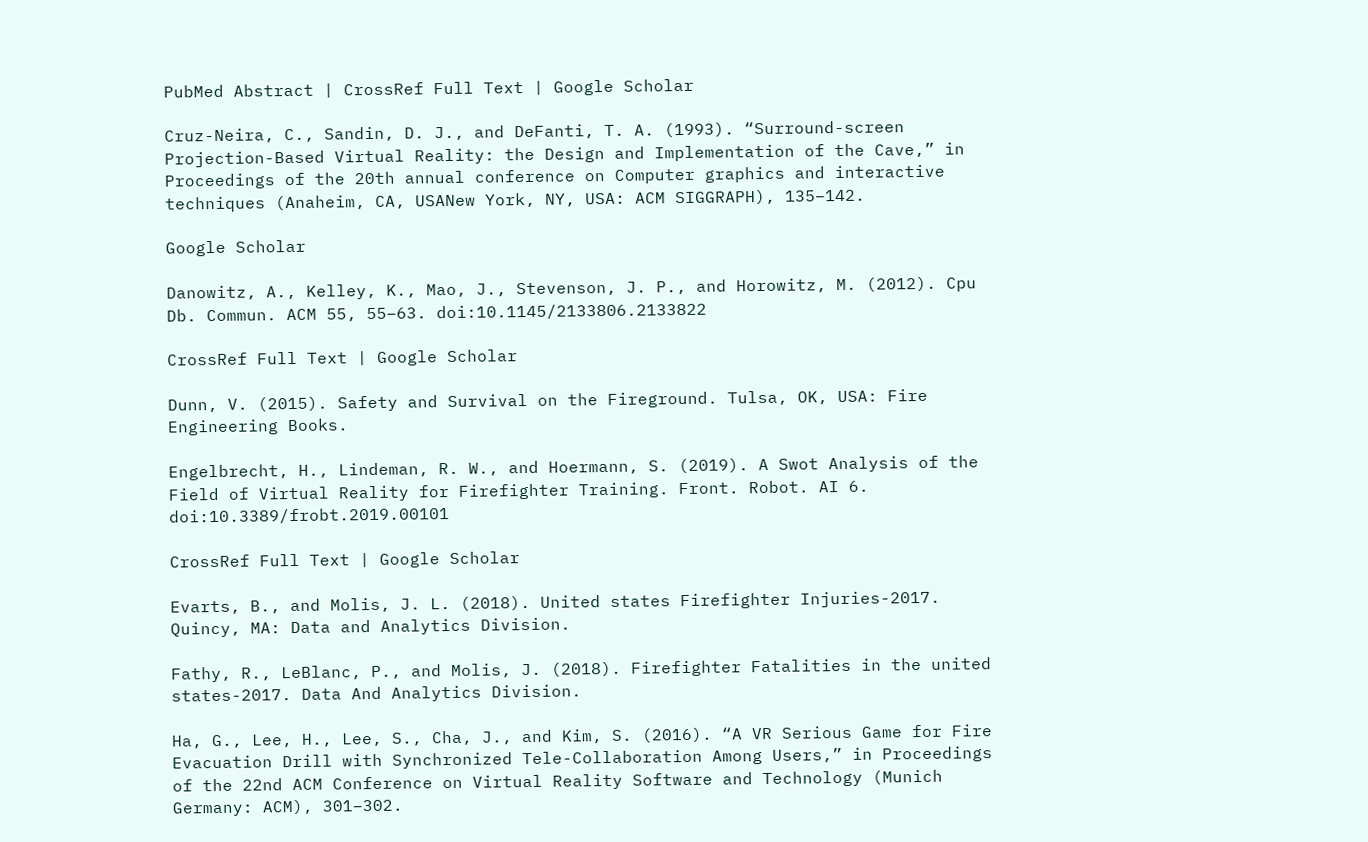PubMed Abstract | CrossRef Full Text | Google Scholar

Cruz-Neira, C., Sandin, D. J., and DeFanti, T. A. (1993). “Surround-screen Projection-Based Virtual Reality: the Design and Implementation of the Cave,” in Proceedings of the 20th annual conference on Computer graphics and interactive techniques (Anaheim, CA, USANew York, NY, USA: ACM SIGGRAPH), 135–142.

Google Scholar

Danowitz, A., Kelley, K., Mao, J., Stevenson, J. P., and Horowitz, M. (2012). Cpu Db. Commun. ACM 55, 55–63. doi:10.1145/2133806.2133822

CrossRef Full Text | Google Scholar

Dunn, V. (2015). Safety and Survival on the Fireground. Tulsa, OK, USA: Fire Engineering Books.

Engelbrecht, H., Lindeman, R. W., and Hoermann, S. (2019). A Swot Analysis of the Field of Virtual Reality for Firefighter Training. Front. Robot. AI 6. doi:10.3389/frobt.2019.00101

CrossRef Full Text | Google Scholar

Evarts, B., and Molis, J. L. (2018). United states Firefighter Injuries-2017. Quincy, MA: Data and Analytics Division.

Fathy, R., LeBlanc, P., and Molis, J. (2018). Firefighter Fatalities in the united states-2017. Data And Analytics Division.

Ha, G., Lee, H., Lee, S., Cha, J., and Kim, S. (2016). “A VR Serious Game for Fire Evacuation Drill with Synchronized Tele-Collaboration Among Users,” in Proceedings of the 22nd ACM Conference on Virtual Reality Software and Technology (Munich Germany: ACM), 301–302.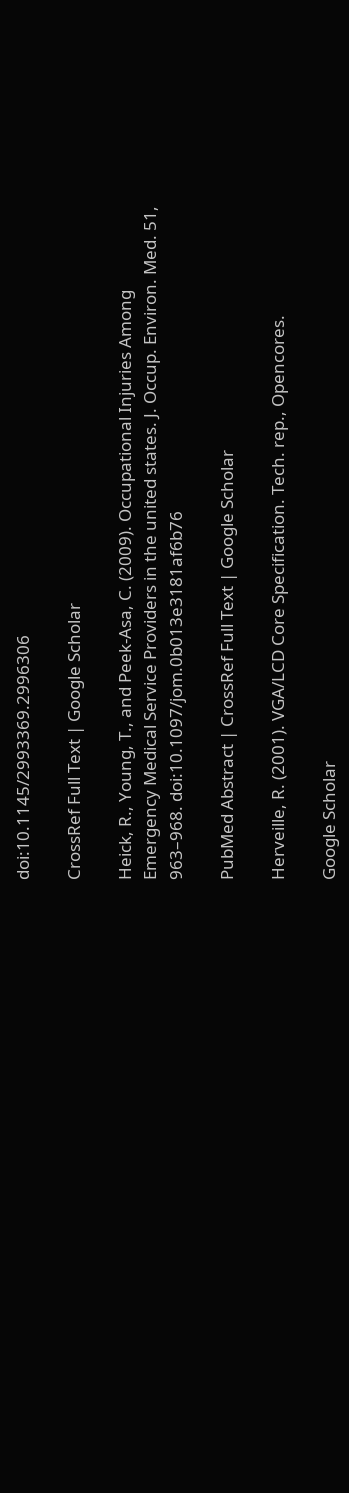doi:10.1145/2993369.2996306

CrossRef Full Text | Google Scholar

Heick, R., Young, T., and Peek-Asa, C. (2009). Occupational Injuries Among Emergency Medical Service Providers in the united states. J. Occup. Environ. Med. 51, 963–968. doi:10.1097/jom.0b013e3181af6b76

PubMed Abstract | CrossRef Full Text | Google Scholar

Herveille, R. (2001). VGA/LCD Core Specification. Tech. rep., Opencores.

Google Scholar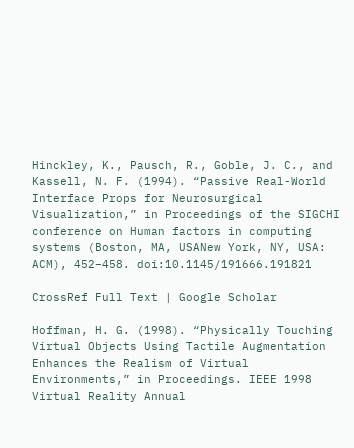Hinckley, K., Pausch, R., Goble, J. C., and Kassell, N. F. (1994). “Passive Real-World Interface Props for Neurosurgical Visualization,” in Proceedings of the SIGCHI conference on Human factors in computing systems (Boston, MA, USANew York, NY, USA: ACM), 452–458. doi:10.1145/191666.191821

CrossRef Full Text | Google Scholar

Hoffman, H. G. (1998). “Physically Touching Virtual Objects Using Tactile Augmentation Enhances the Realism of Virtual Environments,” in Proceedings. IEEE 1998 Virtual Reality Annual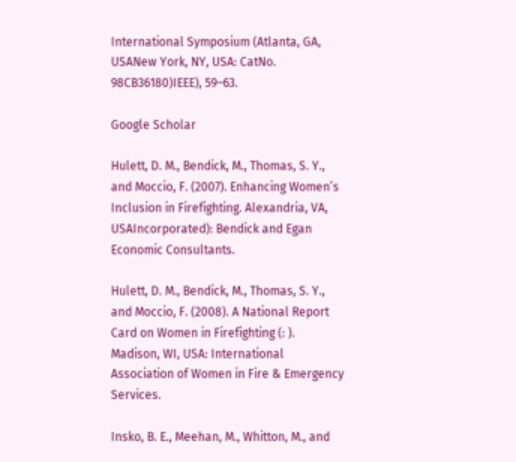International Symposium (Atlanta, GA, USANew York, NY, USA: CatNo. 98CB36180)IEEE), 59–63.

Google Scholar

Hulett, D. M., Bendick, M., Thomas, S. Y., and Moccio, F. (2007). Enhancing Women’s Inclusion in Firefighting. Alexandria, VA, USAIncorporated): Bendick and Egan Economic Consultants.

Hulett, D. M., Bendick, M., Thomas, S. Y., and Moccio, F. (2008). A National Report Card on Women in Firefighting (: ). Madison, WI, USA: International Association of Women in Fire & Emergency Services.

Insko, B. E., Meehan, M., Whitton, M., and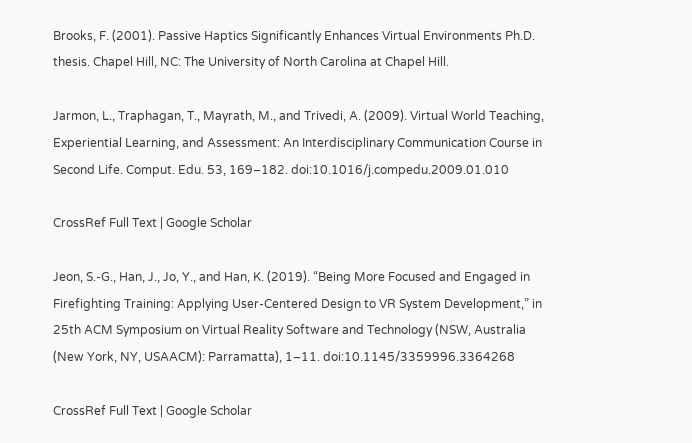Brooks, F. (2001). Passive Haptics Significantly Enhances Virtual Environments Ph.D. thesis. Chapel Hill, NC: The University of North Carolina at Chapel Hill.

Jarmon, L., Traphagan, T., Mayrath, M., and Trivedi, A. (2009). Virtual World Teaching, Experiential Learning, and Assessment: An Interdisciplinary Communication Course in Second Life. Comput. Edu. 53, 169–182. doi:10.1016/j.compedu.2009.01.010

CrossRef Full Text | Google Scholar

Jeon, S.-G., Han, J., Jo, Y., and Han, K. (2019). “Being More Focused and Engaged in Firefighting Training: Applying User-Centered Design to VR System Development,” in 25th ACM Symposium on Virtual Reality Software and Technology (NSW, Australia (New York, NY, USAACM): Parramatta), 1–11. doi:10.1145/3359996.3364268

CrossRef Full Text | Google Scholar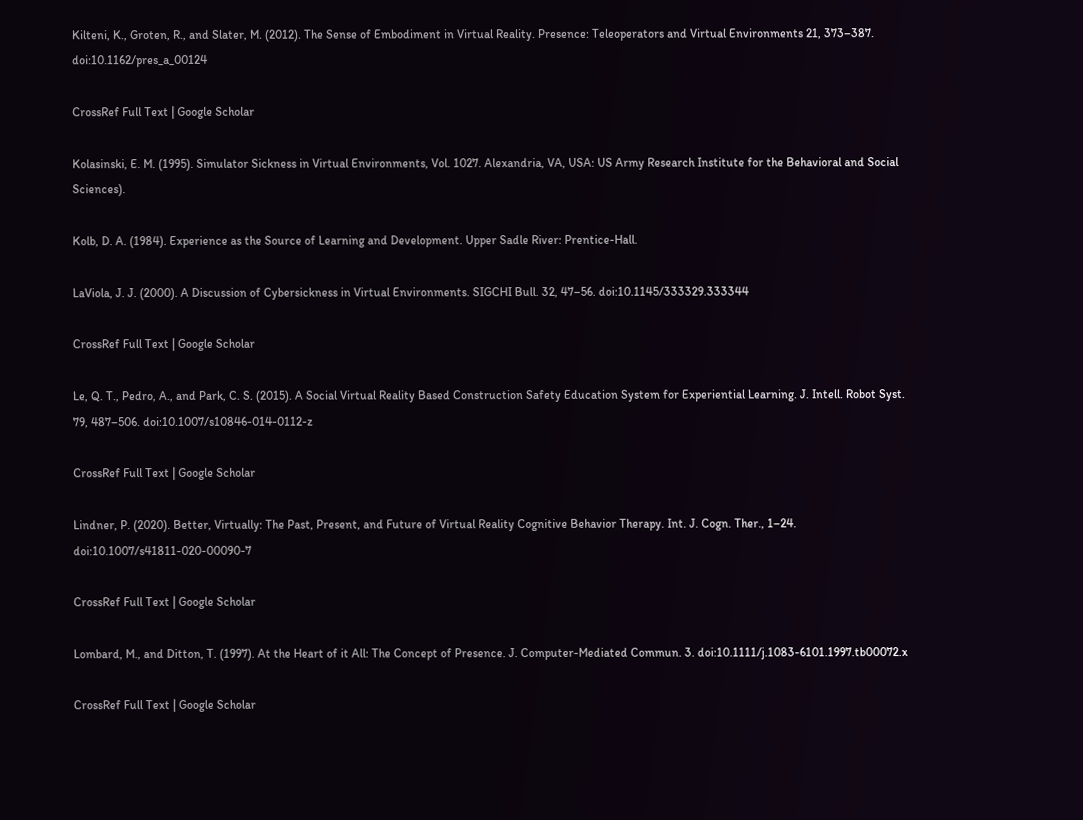Kilteni, K., Groten, R., and Slater, M. (2012). The Sense of Embodiment in Virtual Reality. Presence: Teleoperators and Virtual Environments 21, 373–387. doi:10.1162/pres_a_00124

CrossRef Full Text | Google Scholar

Kolasinski, E. M. (1995). Simulator Sickness in Virtual Environments, Vol. 1027. Alexandria, VA, USA: US Army Research Institute for the Behavioral and Social Sciences).

Kolb, D. A. (1984). Experience as the Source of Learning and Development. Upper Sadle River: Prentice-Hall.

LaViola, J. J. (2000). A Discussion of Cybersickness in Virtual Environments. SIGCHI Bull. 32, 47–56. doi:10.1145/333329.333344

CrossRef Full Text | Google Scholar

Le, Q. T., Pedro, A., and Park, C. S. (2015). A Social Virtual Reality Based Construction Safety Education System for Experiential Learning. J. Intell. Robot Syst. 79, 487–506. doi:10.1007/s10846-014-0112-z

CrossRef Full Text | Google Scholar

Lindner, P. (2020). Better, Virtually: The Past, Present, and Future of Virtual Reality Cognitive Behavior Therapy. Int. J. Cogn. Ther., 1–24. doi:10.1007/s41811-020-00090-7

CrossRef Full Text | Google Scholar

Lombard, M., and Ditton, T. (1997). At the Heart of it All: The Concept of Presence. J. Computer-Mediated Commun. 3. doi:10.1111/j.1083-6101.1997.tb00072.x

CrossRef Full Text | Google Scholar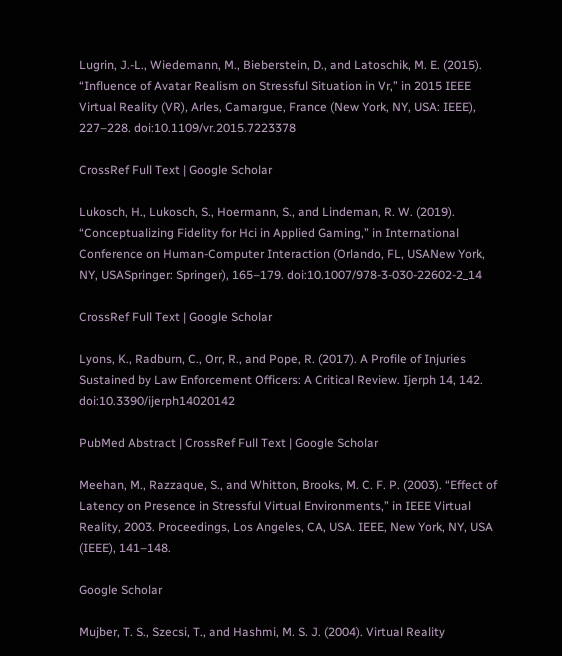Lugrin, J.-L., Wiedemann, M., Bieberstein, D., and Latoschik, M. E. (2015). “Influence of Avatar Realism on Stressful Situation in Vr,” in 2015 IEEE Virtual Reality (VR), Arles, Camargue, France (New York, NY, USA: IEEE), 227–228. doi:10.1109/vr.2015.7223378

CrossRef Full Text | Google Scholar

Lukosch, H., Lukosch, S., Hoermann, S., and Lindeman, R. W. (2019). “Conceptualizing Fidelity for Hci in Applied Gaming,” in International Conference on Human-Computer Interaction (Orlando, FL, USANew York, NY, USASpringer: Springer), 165–179. doi:10.1007/978-3-030-22602-2_14

CrossRef Full Text | Google Scholar

Lyons, K., Radburn, C., Orr, R., and Pope, R. (2017). A Profile of Injuries Sustained by Law Enforcement Officers: A Critical Review. Ijerph 14, 142. doi:10.3390/ijerph14020142

PubMed Abstract | CrossRef Full Text | Google Scholar

Meehan, M., Razzaque, S., and Whitton, Brooks, M. C. F. P. (2003). “Effect of Latency on Presence in Stressful Virtual Environments,” in IEEE Virtual Reality, 2003. Proceedings, Los Angeles, CA, USA. IEEE, New York, NY, USA (IEEE), 141–148.

Google Scholar

Mujber, T. S., Szecsi, T., and Hashmi, M. S. J. (2004). Virtual Reality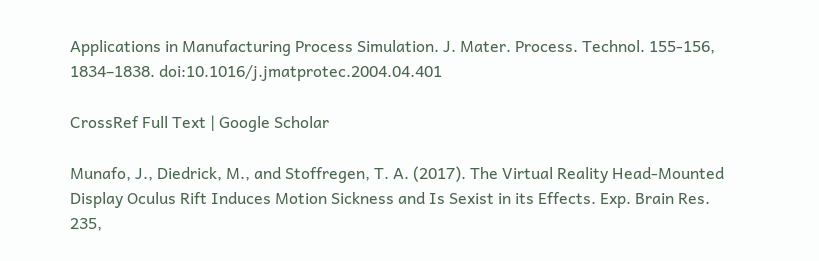Applications in Manufacturing Process Simulation. J. Mater. Process. Technol. 155-156, 1834–1838. doi:10.1016/j.jmatprotec.2004.04.401

CrossRef Full Text | Google Scholar

Munafo, J., Diedrick, M., and Stoffregen, T. A. (2017). The Virtual Reality Head-Mounted Display Oculus Rift Induces Motion Sickness and Is Sexist in its Effects. Exp. Brain Res. 235,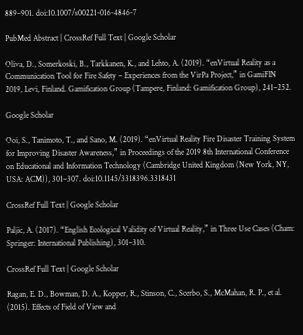889–901. doi:10.1007/s00221-016-4846-7

PubMed Abstract | CrossRef Full Text | Google Scholar

Oliva, D., Somerkoski, B., Tarkkanen, K., and Lehto, A. (2019). “enVirtual Reality as a Communication Tool for Fire Safety – Experiences from the VirPa Project,” in GamiFIN 2019, Levi, Finland. Gamification Group (Tampere, Finland: Gamification Group), 241–252.

Google Scholar

Ooi, S., Tanimoto, T., and Sano, M. (2019). “enVirtual Reality Fire Disaster Training System for Improving Disaster Awareness,” in Proceedings of the 2019 8th International Conference on Educational and Information Technology (Cambridge United Kingdom (New York, NY, USA: ACM)), 301–307. doi:10.1145/3318396.3318431

CrossRef Full Text | Google Scholar

Paljic, A. (2017). “English Ecological Validity of Virtual Reality,” in Three Use Cases (Cham: Springer: International Publishing), 301–310.

CrossRef Full Text | Google Scholar

Ragan, E. D., Bowman, D. A., Kopper, R., Stinson, C., Scerbo, S., McMahan, R. P., et al. (2015). Effects of Field of View and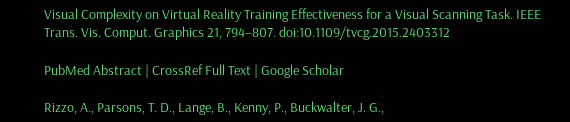Visual Complexity on Virtual Reality Training Effectiveness for a Visual Scanning Task. IEEE Trans. Vis. Comput. Graphics 21, 794–807. doi:10.1109/tvcg.2015.2403312

PubMed Abstract | CrossRef Full Text | Google Scholar

Rizzo, A., Parsons, T. D., Lange, B., Kenny, P., Buckwalter, J. G.,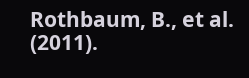Rothbaum, B., et al. (2011).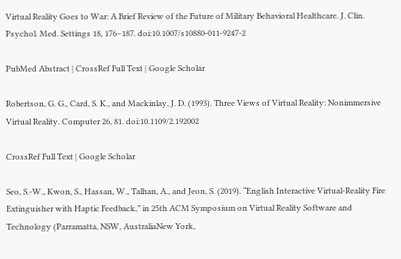Virtual Reality Goes to War: A Brief Review of the Future of Military Behavioral Healthcare. J. Clin. Psychol. Med. Settings 18, 176–187. doi:10.1007/s10880-011-9247-2

PubMed Abstract | CrossRef Full Text | Google Scholar

Robertson, G. G., Card, S. K., and Mackinlay, J. D. (1993). Three Views of Virtual Reality: Nonimmersive Virtual Reality. Computer 26, 81. doi:10.1109/2.192002

CrossRef Full Text | Google Scholar

Seo, S.-W., Kwon, S., Hassan, W., Talhan, A., and Jeon, S. (2019). “English Interactive Virtual-Reality Fire Extinguisher with Haptic Feedback,” in 25th ACM Symposium on Virtual Reality Software and Technology (Parramatta, NSW, AustraliaNew York,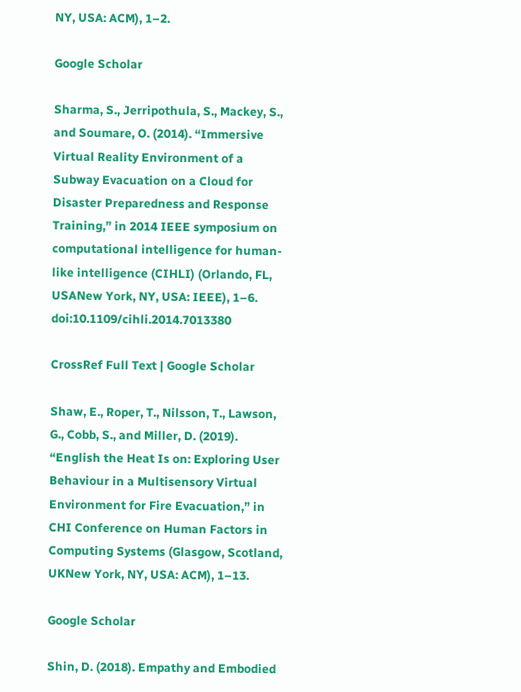NY, USA: ACM), 1–2.

Google Scholar

Sharma, S., Jerripothula, S., Mackey, S., and Soumare, O. (2014). “Immersive Virtual Reality Environment of a Subway Evacuation on a Cloud for Disaster Preparedness and Response Training,” in 2014 IEEE symposium on computational intelligence for human-like intelligence (CIHLI) (Orlando, FL, USANew York, NY, USA: IEEE), 1–6. doi:10.1109/cihli.2014.7013380

CrossRef Full Text | Google Scholar

Shaw, E., Roper, T., Nilsson, T., Lawson, G., Cobb, S., and Miller, D. (2019). “English the Heat Is on: Exploring User Behaviour in a Multisensory Virtual Environment for Fire Evacuation,” in CHI Conference on Human Factors in Computing Systems (Glasgow, Scotland, UKNew York, NY, USA: ACM), 1–13.

Google Scholar

Shin, D. (2018). Empathy and Embodied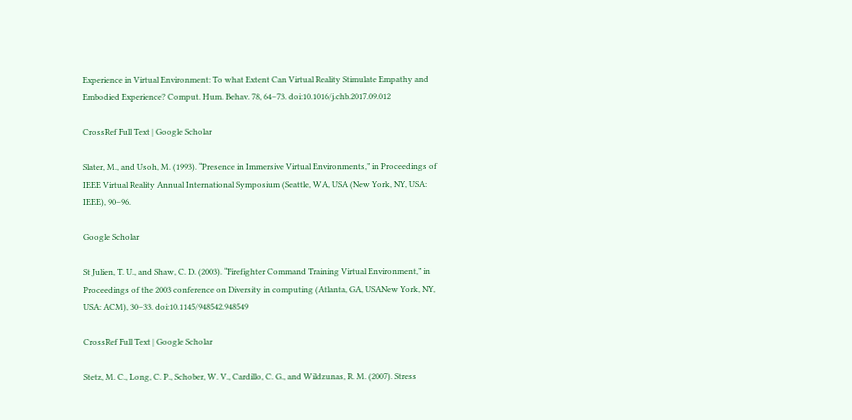Experience in Virtual Environment: To what Extent Can Virtual Reality Stimulate Empathy and Embodied Experience? Comput. Hum. Behav. 78, 64–73. doi:10.1016/j.chb.2017.09.012

CrossRef Full Text | Google Scholar

Slater, M., and Usoh, M. (1993). “Presence in Immersive Virtual Environments,” in Proceedings of IEEE Virtual Reality Annual International Symposium (Seattle, WA, USA (New York, NY, USA: IEEE), 90–96.

Google Scholar

St Julien, T. U., and Shaw, C. D. (2003). “Firefighter Command Training Virtual Environment,” in Proceedings of the 2003 conference on Diversity in computing (Atlanta, GA, USANew York, NY, USA: ACM), 30–33. doi:10.1145/948542.948549

CrossRef Full Text | Google Scholar

Stetz, M. C., Long, C. P., Schober, W. V., Cardillo, C. G., and Wildzunas, R. M. (2007). Stress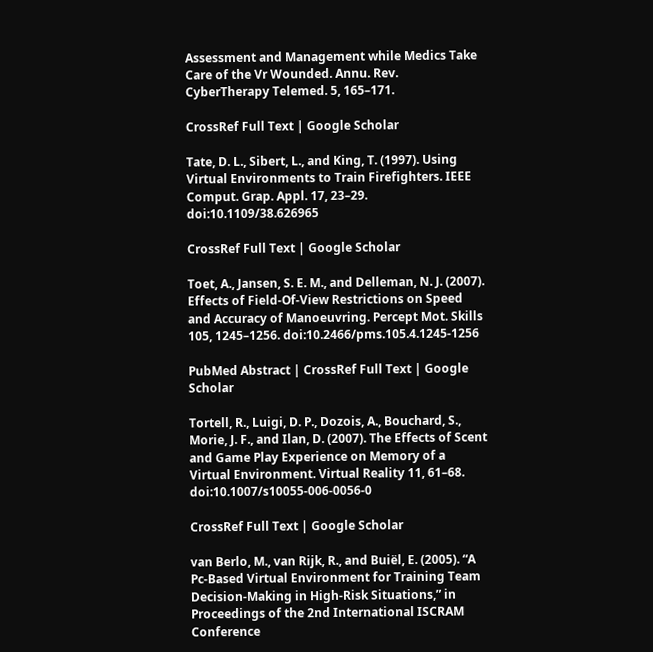Assessment and Management while Medics Take Care of the Vr Wounded. Annu. Rev. CyberTherapy Telemed. 5, 165–171.

CrossRef Full Text | Google Scholar

Tate, D. L., Sibert, L., and King, T. (1997). Using Virtual Environments to Train Firefighters. IEEE Comput. Grap. Appl. 17, 23–29. doi:10.1109/38.626965

CrossRef Full Text | Google Scholar

Toet, A., Jansen, S. E. M., and Delleman, N. J. (2007). Effects of Field-Of-View Restrictions on Speed and Accuracy of Manoeuvring. Percept Mot. Skills 105, 1245–1256. doi:10.2466/pms.105.4.1245-1256

PubMed Abstract | CrossRef Full Text | Google Scholar

Tortell, R., Luigi, D. P., Dozois, A., Bouchard, S., Morie, J. F., and Ilan, D. (2007). The Effects of Scent and Game Play Experience on Memory of a Virtual Environment. Virtual Reality 11, 61–68. doi:10.1007/s10055-006-0056-0

CrossRef Full Text | Google Scholar

van Berlo, M., van Rijk, R., and Buiël, E. (2005). “A Pc-Based Virtual Environment for Training Team Decision-Making in High-Risk Situations,” in Proceedings of the 2nd International ISCRAM Conference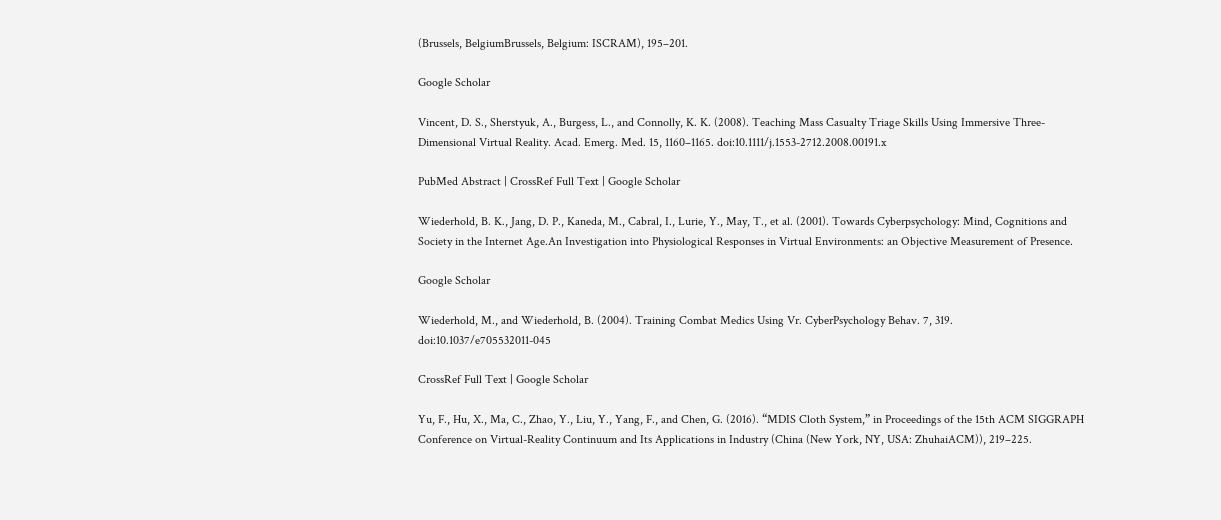(Brussels, BelgiumBrussels, Belgium: ISCRAM), 195–201.

Google Scholar

Vincent, D. S., Sherstyuk, A., Burgess, L., and Connolly, K. K. (2008). Teaching Mass Casualty Triage Skills Using Immersive Three-Dimensional Virtual Reality. Acad. Emerg. Med. 15, 1160–1165. doi:10.1111/j.1553-2712.2008.00191.x

PubMed Abstract | CrossRef Full Text | Google Scholar

Wiederhold, B. K., Jang, D. P., Kaneda, M., Cabral, I., Lurie, Y., May, T., et al. (2001). Towards Cyberpsychology: Mind, Cognitions and Society in the Internet Age.An Investigation into Physiological Responses in Virtual Environments: an Objective Measurement of Presence.

Google Scholar

Wiederhold, M., and Wiederhold, B. (2004). Training Combat Medics Using Vr. CyberPsychology Behav. 7, 319. doi:10.1037/e705532011-045

CrossRef Full Text | Google Scholar

Yu, F., Hu, X., Ma, C., Zhao, Y., Liu, Y., Yang, F., and Chen, G. (2016). “MDIS Cloth System,” in Proceedings of the 15th ACM SIGGRAPH Conference on Virtual-Reality Continuum and Its Applications in Industry (China (New York, NY, USA: ZhuhaiACM)), 219–225.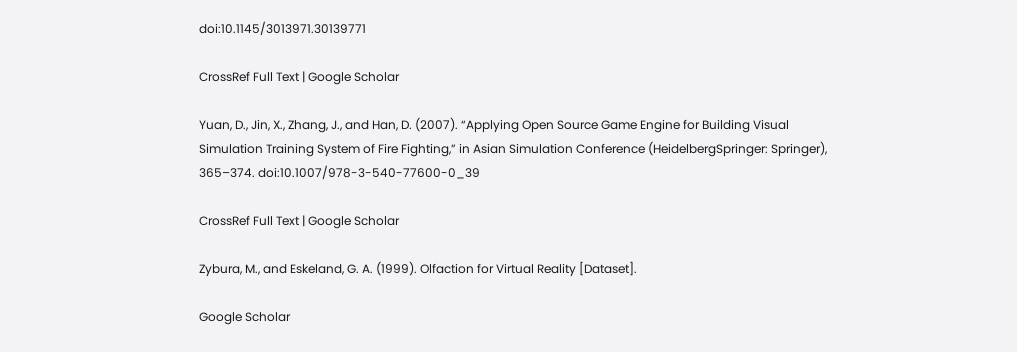doi:10.1145/3013971.30139771

CrossRef Full Text | Google Scholar

Yuan, D., Jin, X., Zhang, J., and Han, D. (2007). “Applying Open Source Game Engine for Building Visual Simulation Training System of Fire Fighting,” in Asian Simulation Conference (HeidelbergSpringer: Springer), 365–374. doi:10.1007/978-3-540-77600-0_39

CrossRef Full Text | Google Scholar

Zybura, M., and Eskeland, G. A. (1999). Olfaction for Virtual Reality [Dataset].

Google Scholar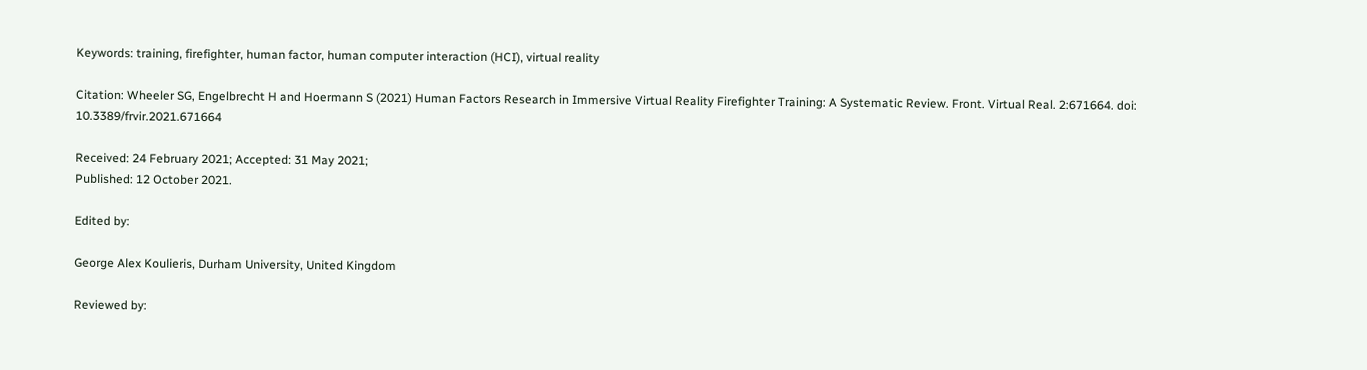Keywords: training, firefighter, human factor, human computer interaction (HCI), virtual reality

Citation: Wheeler SG, Engelbrecht H and Hoermann S (2021) Human Factors Research in Immersive Virtual Reality Firefighter Training: A Systematic Review. Front. Virtual Real. 2:671664. doi: 10.3389/frvir.2021.671664

Received: 24 February 2021; Accepted: 31 May 2021;
Published: 12 October 2021.

Edited by:

George Alex Koulieris, Durham University, United Kingdom

Reviewed by: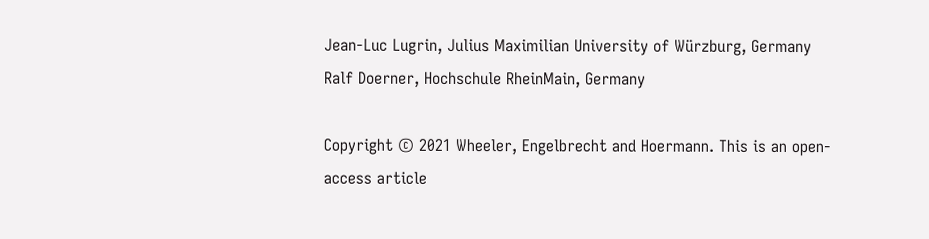Jean-Luc Lugrin, Julius Maximilian University of Würzburg, Germany
Ralf Doerner, Hochschule RheinMain, Germany

Copyright © 2021 Wheeler, Engelbrecht and Hoermann. This is an open-access article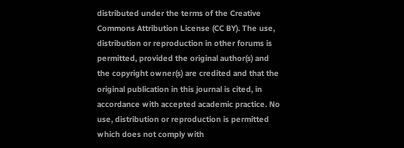distributed under the terms of the Creative Commons Attribution License (CC BY). The use, distribution or reproduction in other forums is permitted, provided the original author(s) and the copyright owner(s) are credited and that the original publication in this journal is cited, in accordance with accepted academic practice. No use, distribution or reproduction is permitted which does not comply with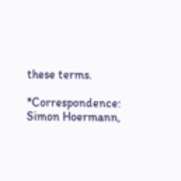these terms.

*Correspondence: Simon Hoermann,